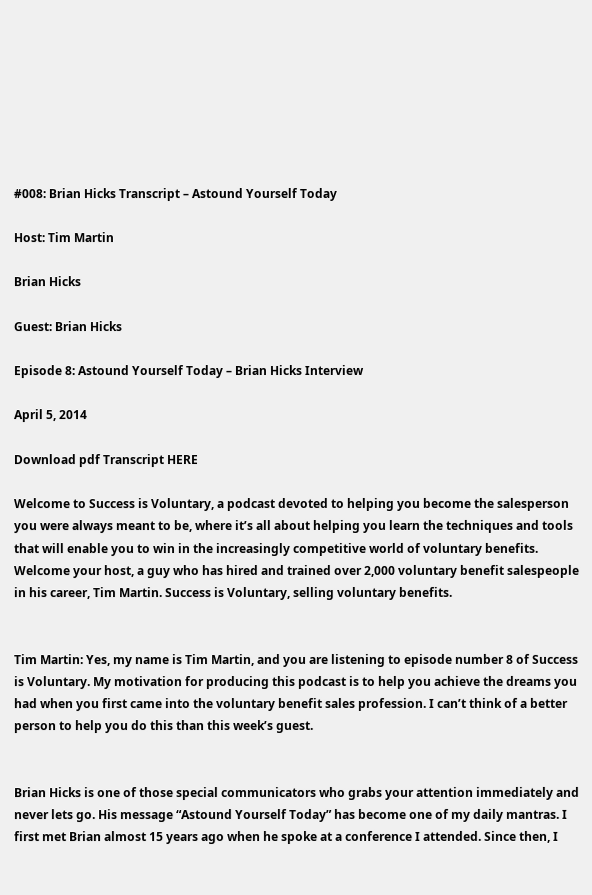#008: Brian Hicks Transcript – Astound Yourself Today

Host: Tim Martin

Brian Hicks

Guest: Brian Hicks

Episode 8: Astound Yourself Today – Brian Hicks Interview

April 5, 2014

Download pdf Transcript HERE

Welcome to Success is Voluntary, a podcast devoted to helping you become the salesperson you were always meant to be, where it’s all about helping you learn the techniques and tools that will enable you to win in the increasingly competitive world of voluntary benefits. Welcome your host, a guy who has hired and trained over 2,000 voluntary benefit salespeople in his career, Tim Martin. Success is Voluntary, selling voluntary benefits.


Tim Martin: Yes, my name is Tim Martin, and you are listening to episode number 8 of Success is Voluntary. My motivation for producing this podcast is to help you achieve the dreams you had when you first came into the voluntary benefit sales profession. I can’t think of a better person to help you do this than this week’s guest.


Brian Hicks is one of those special communicators who grabs your attention immediately and never lets go. His message “Astound Yourself Today” has become one of my daily mantras. I first met Brian almost 15 years ago when he spoke at a conference I attended. Since then, I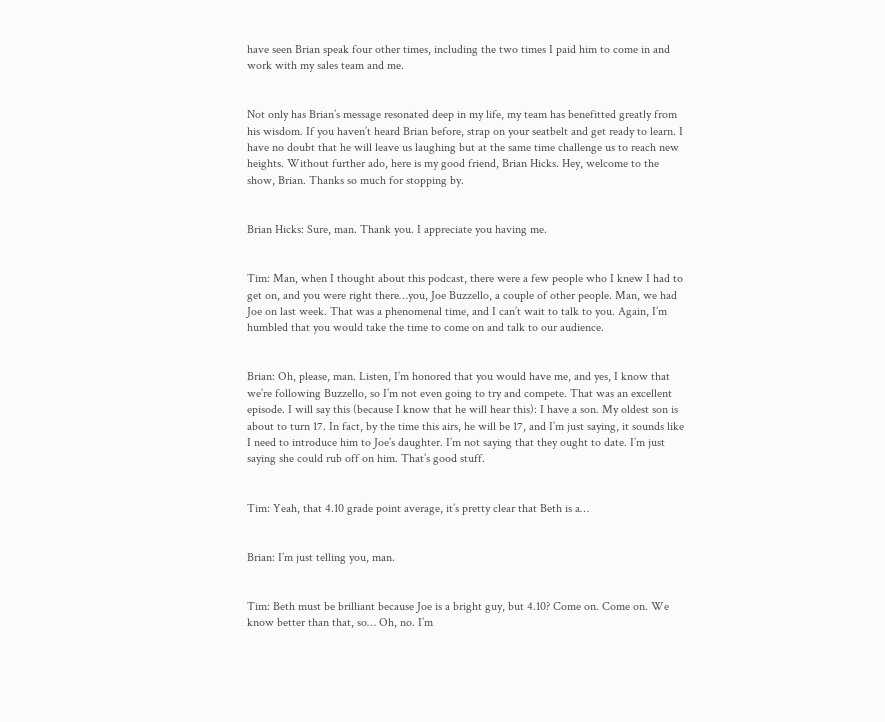have seen Brian speak four other times, including the two times I paid him to come in and work with my sales team and me.


Not only has Brian’s message resonated deep in my life, my team has benefitted greatly from his wisdom. If you haven’t heard Brian before, strap on your seatbelt and get ready to learn. I have no doubt that he will leave us laughing but at the same time challenge us to reach new heights. Without further ado, here is my good friend, Brian Hicks. Hey, welcome to the show, Brian. Thanks so much for stopping by.


Brian Hicks: Sure, man. Thank you. I appreciate you having me.


Tim: Man, when I thought about this podcast, there were a few people who I knew I had to get on, and you were right there…you, Joe Buzzello, a couple of other people. Man, we had Joe on last week. That was a phenomenal time, and I can’t wait to talk to you. Again, I’m humbled that you would take the time to come on and talk to our audience.


Brian: Oh, please, man. Listen, I’m honored that you would have me, and yes, I know that we’re following Buzzello, so I’m not even going to try and compete. That was an excellent episode. I will say this (because I know that he will hear this): I have a son. My oldest son is about to turn 17. In fact, by the time this airs, he will be 17, and I’m just saying, it sounds like I need to introduce him to Joe’s daughter. I’m not saying that they ought to date. I’m just saying she could rub off on him. That’s good stuff.


Tim: Yeah, that 4.10 grade point average, it’s pretty clear that Beth is a…


Brian: I’m just telling you, man.


Tim: Beth must be brilliant because Joe is a bright guy, but 4.10? Come on. Come on. We know better than that, so… Oh, no. I’m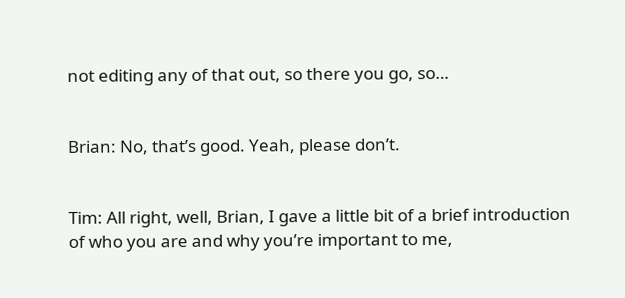not editing any of that out, so there you go, so…


Brian: No, that’s good. Yeah, please don’t.


Tim: All right, well, Brian, I gave a little bit of a brief introduction of who you are and why you’re important to me,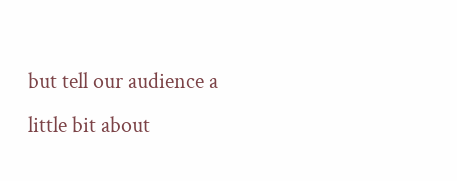but tell our audience a little bit about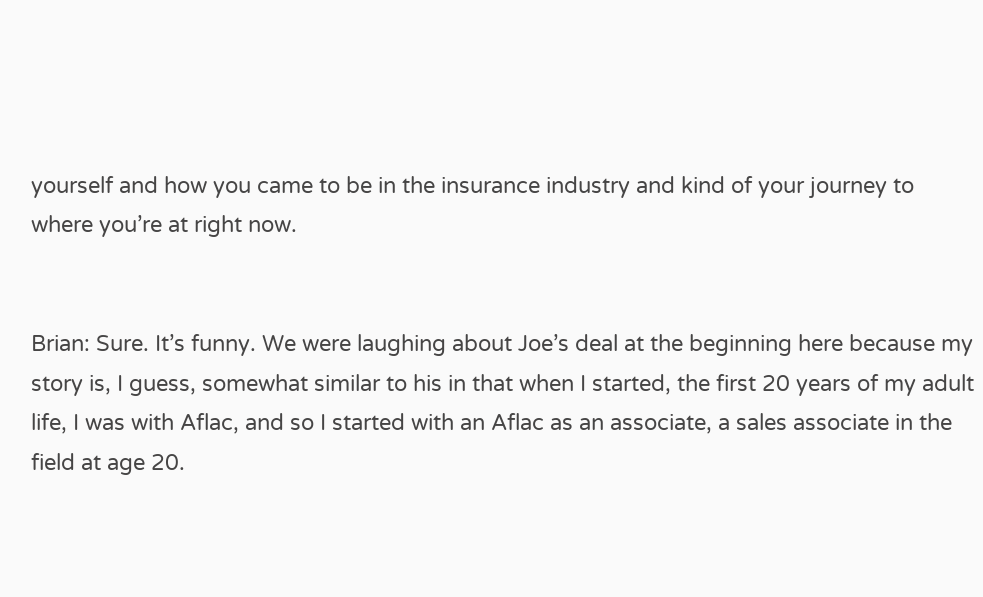yourself and how you came to be in the insurance industry and kind of your journey to where you’re at right now.


Brian: Sure. It’s funny. We were laughing about Joe’s deal at the beginning here because my story is, I guess, somewhat similar to his in that when I started, the first 20 years of my adult life, I was with Aflac, and so I started with an Aflac as an associate, a sales associate in the field at age 20.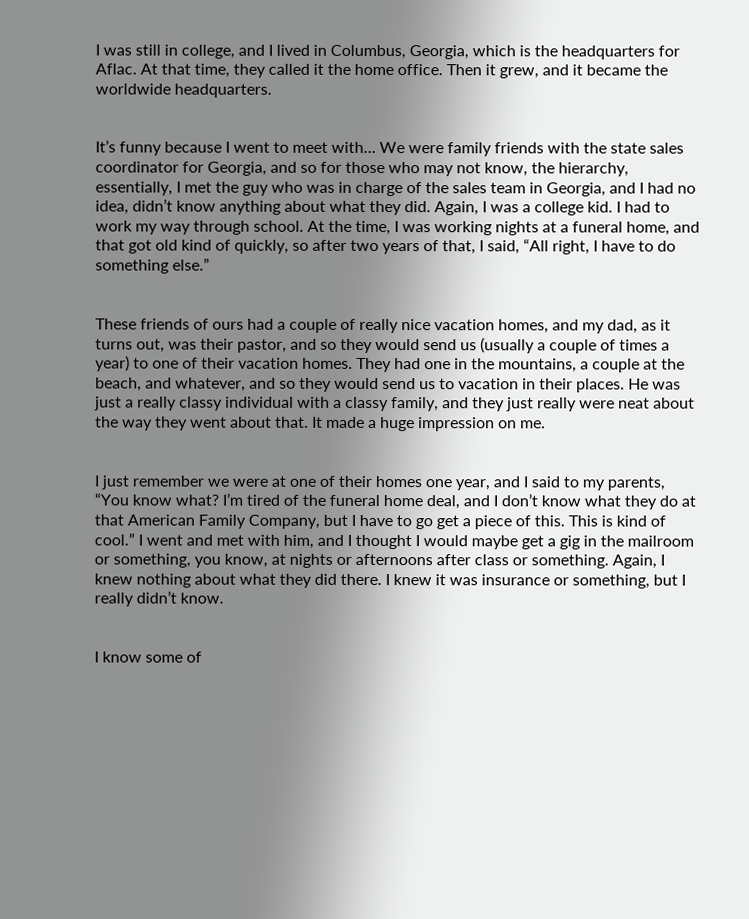I was still in college, and I lived in Columbus, Georgia, which is the headquarters for Aflac. At that time, they called it the home office. Then it grew, and it became the worldwide headquarters.


It’s funny because I went to meet with… We were family friends with the state sales coordinator for Georgia, and so for those who may not know, the hierarchy, essentially, I met the guy who was in charge of the sales team in Georgia, and I had no idea, didn’t know anything about what they did. Again, I was a college kid. I had to work my way through school. At the time, I was working nights at a funeral home, and that got old kind of quickly, so after two years of that, I said, “All right, I have to do something else.”


These friends of ours had a couple of really nice vacation homes, and my dad, as it turns out, was their pastor, and so they would send us (usually a couple of times a year) to one of their vacation homes. They had one in the mountains, a couple at the beach, and whatever, and so they would send us to vacation in their places. He was just a really classy individual with a classy family, and they just really were neat about the way they went about that. It made a huge impression on me.


I just remember we were at one of their homes one year, and I said to my parents, “You know what? I’m tired of the funeral home deal, and I don’t know what they do at that American Family Company, but I have to go get a piece of this. This is kind of cool.” I went and met with him, and I thought I would maybe get a gig in the mailroom or something, you know, at nights or afternoons after class or something. Again, I knew nothing about what they did there. I knew it was insurance or something, but I really didn’t know.


I know some of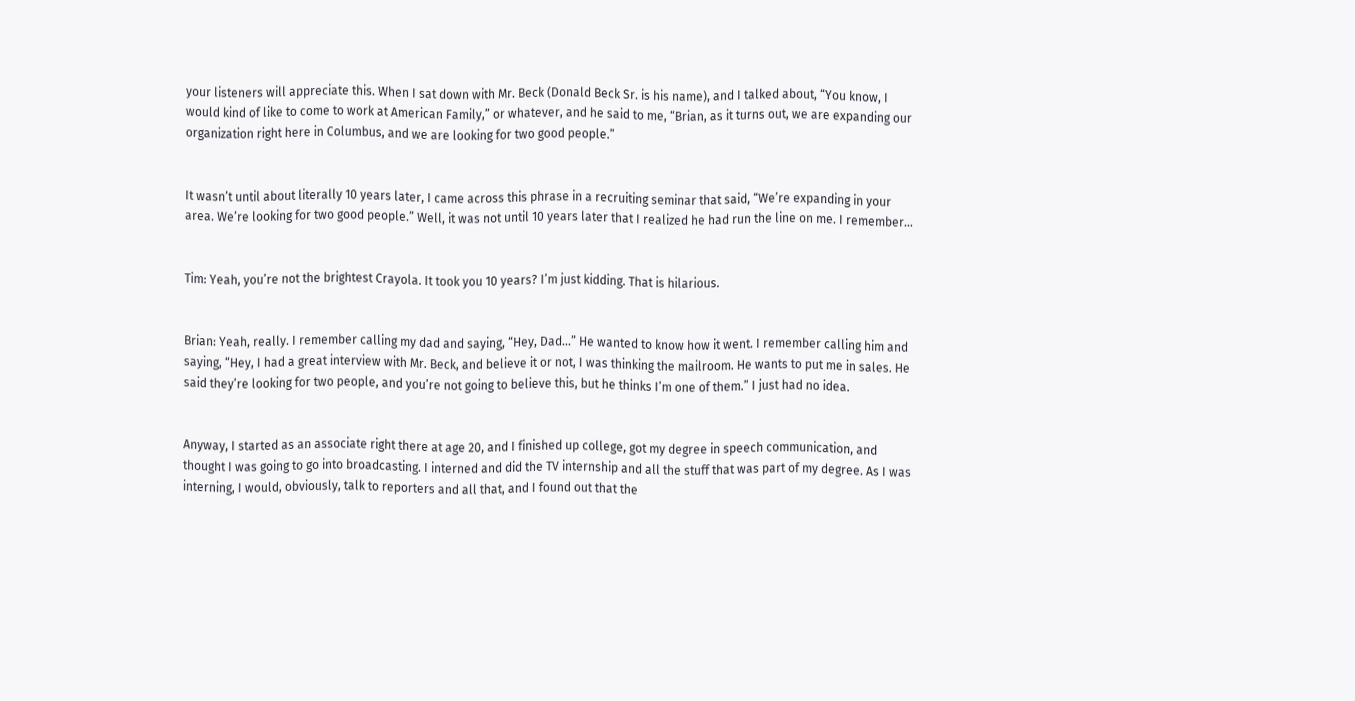your listeners will appreciate this. When I sat down with Mr. Beck (Donald Beck Sr. is his name), and I talked about, “You know, I would kind of like to come to work at American Family,” or whatever, and he said to me, “Brian, as it turns out, we are expanding our organization right here in Columbus, and we are looking for two good people.”


It wasn’t until about literally 10 years later, I came across this phrase in a recruiting seminar that said, “We’re expanding in your area. We’re looking for two good people.” Well, it was not until 10 years later that I realized he had run the line on me. I remember…


Tim: Yeah, you’re not the brightest Crayola. It took you 10 years? I’m just kidding. That is hilarious.


Brian: Yeah, really. I remember calling my dad and saying, “Hey, Dad…” He wanted to know how it went. I remember calling him and saying, “Hey, I had a great interview with Mr. Beck, and believe it or not, I was thinking the mailroom. He wants to put me in sales. He said they’re looking for two people, and you’re not going to believe this, but he thinks I’m one of them.” I just had no idea.


Anyway, I started as an associate right there at age 20, and I finished up college, got my degree in speech communication, and thought I was going to go into broadcasting. I interned and did the TV internship and all the stuff that was part of my degree. As I was interning, I would, obviously, talk to reporters and all that, and I found out that the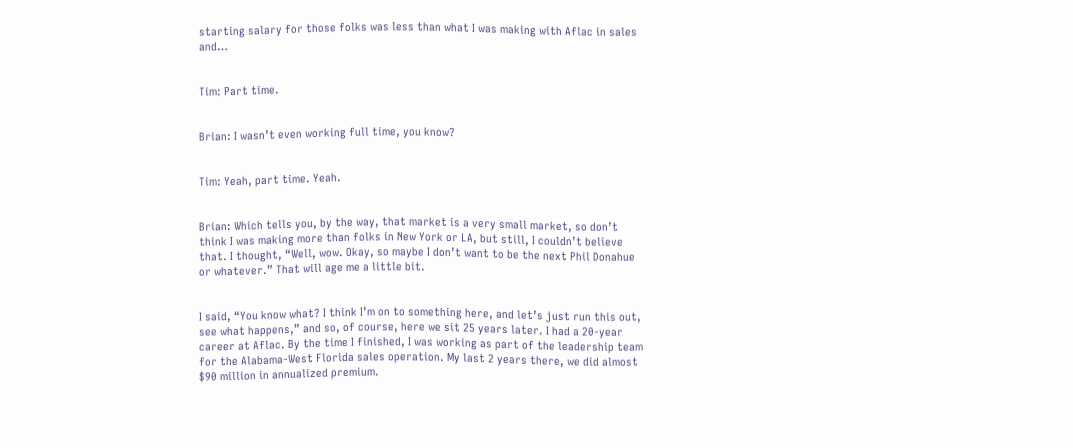starting salary for those folks was less than what I was making with Aflac in sales and…


Tim: Part time.


Brian: I wasn’t even working full time, you know?


Tim: Yeah, part time. Yeah.


Brian: Which tells you, by the way, that market is a very small market, so don’t think I was making more than folks in New York or LA, but still, I couldn’t believe that. I thought, “Well, wow. Okay, so maybe I don’t want to be the next Phil Donahue or whatever.” That will age me a little bit.


I said, “You know what? I think I’m on to something here, and let’s just run this out, see what happens,” and so, of course, here we sit 25 years later. I had a 20-year career at Aflac. By the time I finished, I was working as part of the leadership team for the Alabama-West Florida sales operation. My last 2 years there, we did almost $90 million in annualized premium.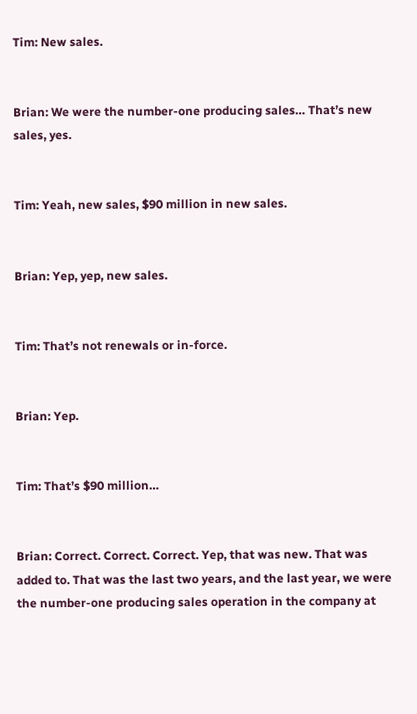Tim: New sales.


Brian: We were the number-one producing sales… That’s new sales, yes.


Tim: Yeah, new sales, $90 million in new sales.


Brian: Yep, yep, new sales.


Tim: That’s not renewals or in-force.


Brian: Yep.


Tim: That’s $90 million…


Brian: Correct. Correct. Correct. Yep, that was new. That was added to. That was the last two years, and the last year, we were the number-one producing sales operation in the company at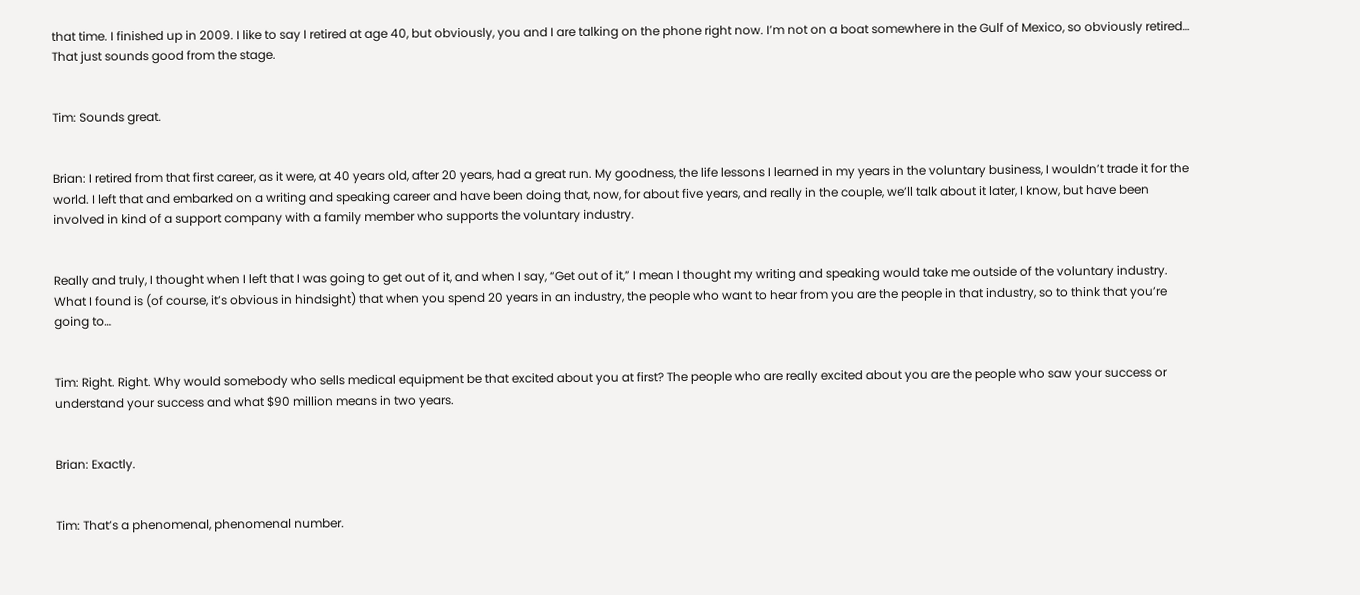that time. I finished up in 2009. I like to say I retired at age 40, but obviously, you and I are talking on the phone right now. I’m not on a boat somewhere in the Gulf of Mexico, so obviously retired… That just sounds good from the stage.


Tim: Sounds great.


Brian: I retired from that first career, as it were, at 40 years old, after 20 years, had a great run. My goodness, the life lessons I learned in my years in the voluntary business, I wouldn’t trade it for the world. I left that and embarked on a writing and speaking career and have been doing that, now, for about five years, and really in the couple, we’ll talk about it later, I know, but have been involved in kind of a support company with a family member who supports the voluntary industry.


Really and truly, I thought when I left that I was going to get out of it, and when I say, “Get out of it,” I mean I thought my writing and speaking would take me outside of the voluntary industry. What I found is (of course, it’s obvious in hindsight) that when you spend 20 years in an industry, the people who want to hear from you are the people in that industry, so to think that you’re going to…


Tim: Right. Right. Why would somebody who sells medical equipment be that excited about you at first? The people who are really excited about you are the people who saw your success or understand your success and what $90 million means in two years.


Brian: Exactly.


Tim: That’s a phenomenal, phenomenal number.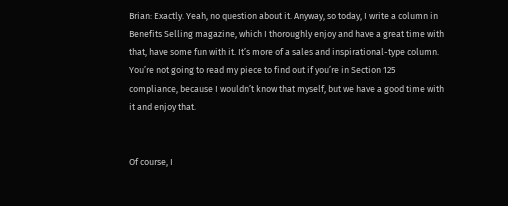Brian: Exactly. Yeah, no question about it. Anyway, so today, I write a column in Benefits Selling magazine, which I thoroughly enjoy and have a great time with that, have some fun with it. It’s more of a sales and inspirational-type column. You’re not going to read my piece to find out if you’re in Section 125 compliance, because I wouldn’t know that myself, but we have a good time with it and enjoy that.


Of course, I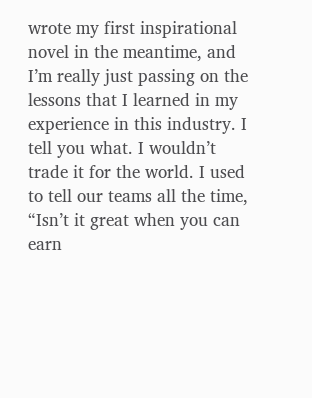wrote my first inspirational novel in the meantime, and I’m really just passing on the lessons that I learned in my experience in this industry. I tell you what. I wouldn’t trade it for the world. I used to tell our teams all the time, “Isn’t it great when you can earn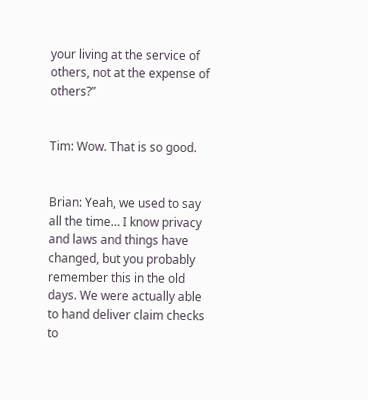your living at the service of others, not at the expense of others?”


Tim: Wow. That is so good.


Brian: Yeah, we used to say all the time… I know privacy and laws and things have changed, but you probably remember this in the old days. We were actually able to hand deliver claim checks to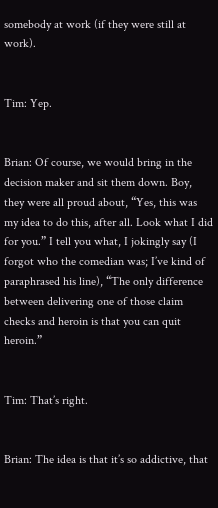somebody at work (if they were still at work).


Tim: Yep.


Brian: Of course, we would bring in the decision maker and sit them down. Boy, they were all proud about, “Yes, this was my idea to do this, after all. Look what I did for you.” I tell you what, I jokingly say (I forgot who the comedian was; I’ve kind of paraphrased his line), “The only difference between delivering one of those claim checks and heroin is that you can quit heroin.”


Tim: That’s right.


Brian: The idea is that it’s so addictive, that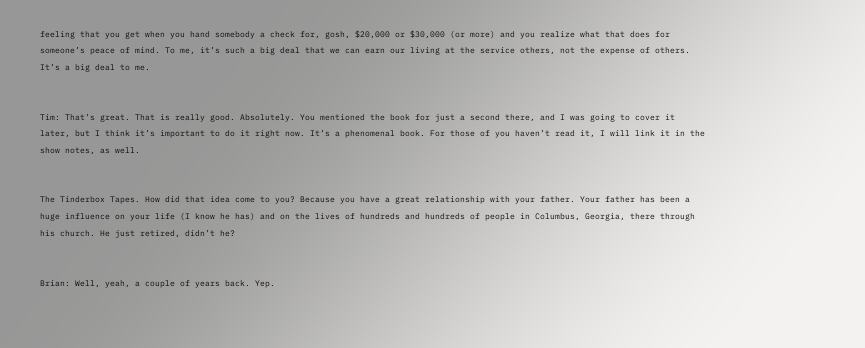feeling that you get when you hand somebody a check for, gosh, $20,000 or $30,000 (or more) and you realize what that does for someone’s peace of mind. To me, it’s such a big deal that we can earn our living at the service others, not the expense of others. It’s a big deal to me.


Tim: That’s great. That is really good. Absolutely. You mentioned the book for just a second there, and I was going to cover it later, but I think it’s important to do it right now. It’s a phenomenal book. For those of you haven’t read it, I will link it in the show notes, as well.


The Tinderbox Tapes. How did that idea come to you? Because you have a great relationship with your father. Your father has been a huge influence on your life (I know he has) and on the lives of hundreds and hundreds of people in Columbus, Georgia, there through his church. He just retired, didn’t he?


Brian: Well, yeah, a couple of years back. Yep.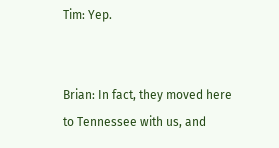Tim: Yep.


Brian: In fact, they moved here to Tennessee with us, and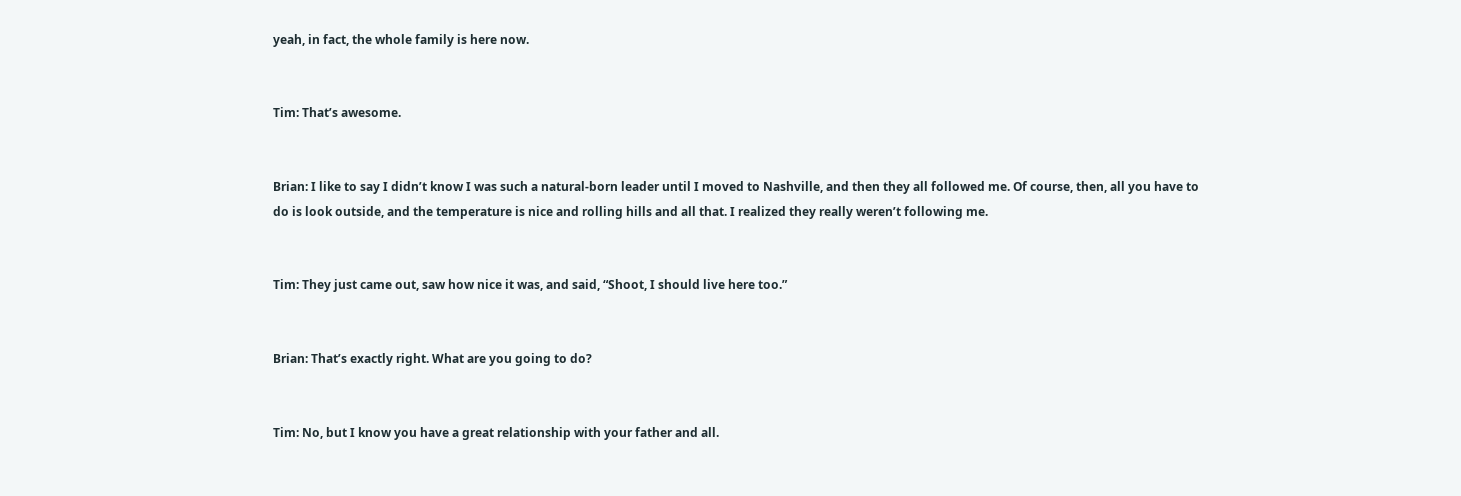yeah, in fact, the whole family is here now.


Tim: That’s awesome.


Brian: I like to say I didn’t know I was such a natural-born leader until I moved to Nashville, and then they all followed me. Of course, then, all you have to do is look outside, and the temperature is nice and rolling hills and all that. I realized they really weren’t following me.


Tim: They just came out, saw how nice it was, and said, “Shoot, I should live here too.”


Brian: That’s exactly right. What are you going to do?


Tim: No, but I know you have a great relationship with your father and all.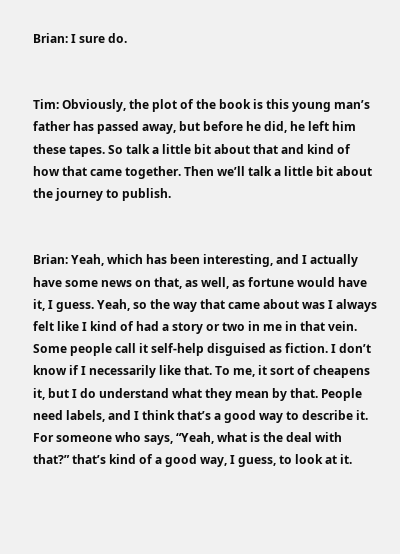Brian: I sure do.


Tim: Obviously, the plot of the book is this young man’s father has passed away, but before he did, he left him these tapes. So talk a little bit about that and kind of how that came together. Then we’ll talk a little bit about the journey to publish.


Brian: Yeah, which has been interesting, and I actually have some news on that, as well, as fortune would have it, I guess. Yeah, so the way that came about was I always felt like I kind of had a story or two in me in that vein. Some people call it self-help disguised as fiction. I don’t know if I necessarily like that. To me, it sort of cheapens it, but I do understand what they mean by that. People need labels, and I think that’s a good way to describe it. For someone who says, “Yeah, what is the deal with that?” that’s kind of a good way, I guess, to look at it.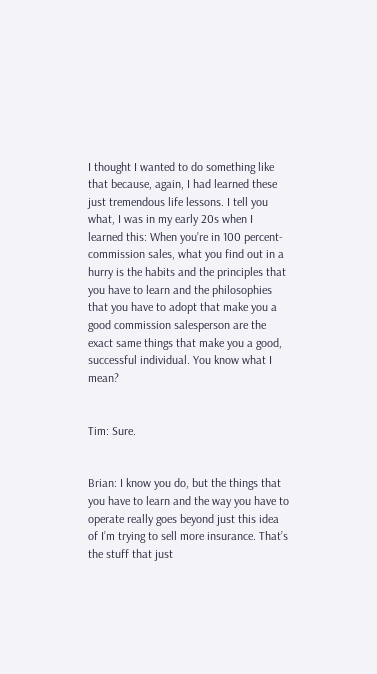I thought I wanted to do something like that because, again, I had learned these just tremendous life lessons. I tell you what, I was in my early 20s when I learned this: When you’re in 100 percent-commission sales, what you find out in a hurry is the habits and the principles that you have to learn and the philosophies that you have to adopt that make you a good commission salesperson are the exact same things that make you a good, successful individual. You know what I mean?


Tim: Sure.


Brian: I know you do, but the things that you have to learn and the way you have to operate really goes beyond just this idea of I’m trying to sell more insurance. That’s the stuff that just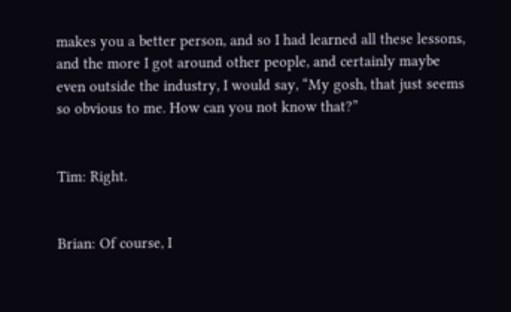makes you a better person, and so I had learned all these lessons, and the more I got around other people, and certainly maybe even outside the industry, I would say, “My gosh, that just seems so obvious to me. How can you not know that?”


Tim: Right.


Brian: Of course, I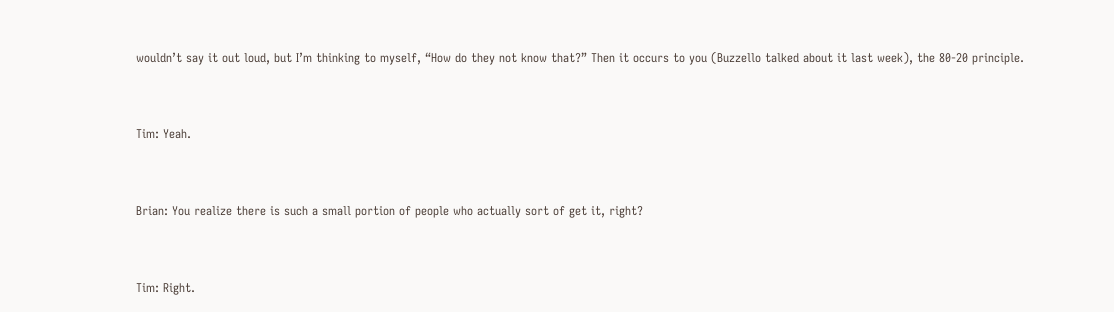wouldn’t say it out loud, but I’m thinking to myself, “How do they not know that?” Then it occurs to you (Buzzello talked about it last week), the 80-20 principle.


Tim: Yeah.


Brian: You realize there is such a small portion of people who actually sort of get it, right?


Tim: Right.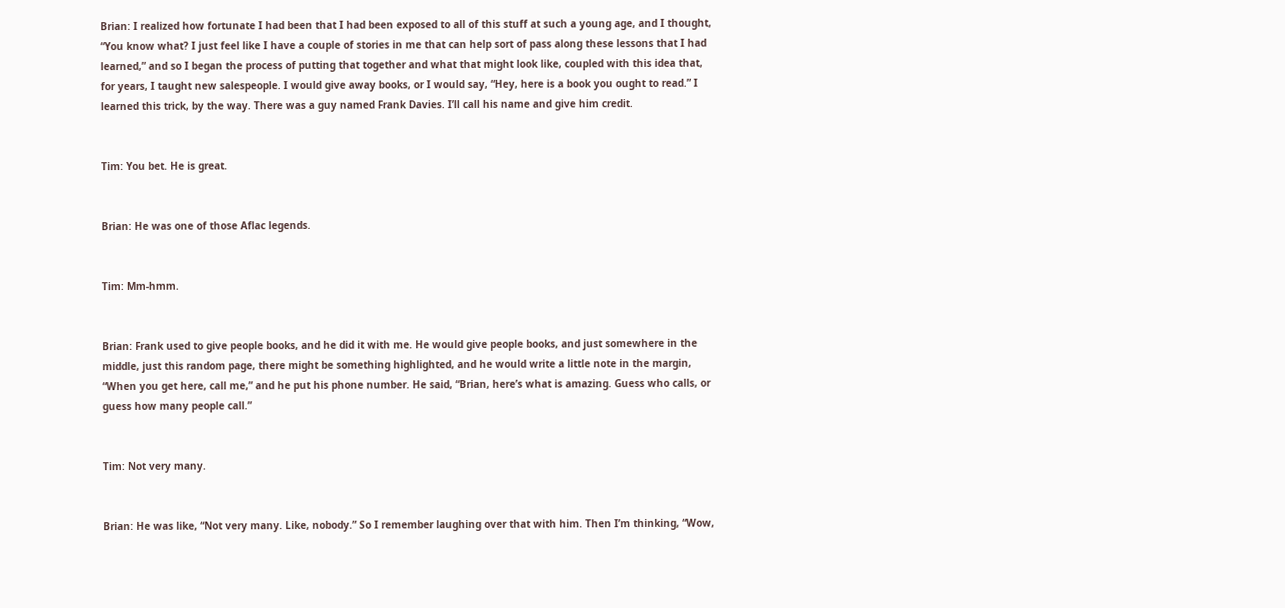Brian: I realized how fortunate I had been that I had been exposed to all of this stuff at such a young age, and I thought, “You know what? I just feel like I have a couple of stories in me that can help sort of pass along these lessons that I had learned,” and so I began the process of putting that together and what that might look like, coupled with this idea that, for years, I taught new salespeople. I would give away books, or I would say, “Hey, here is a book you ought to read.” I learned this trick, by the way. There was a guy named Frank Davies. I’ll call his name and give him credit.


Tim: You bet. He is great.


Brian: He was one of those Aflac legends.


Tim: Mm-hmm.


Brian: Frank used to give people books, and he did it with me. He would give people books, and just somewhere in the middle, just this random page, there might be something highlighted, and he would write a little note in the margin, “When you get here, call me,” and he put his phone number. He said, “Brian, here’s what is amazing. Guess who calls, or guess how many people call.”


Tim: Not very many.


Brian: He was like, “Not very many. Like, nobody.” So I remember laughing over that with him. Then I’m thinking, “Wow,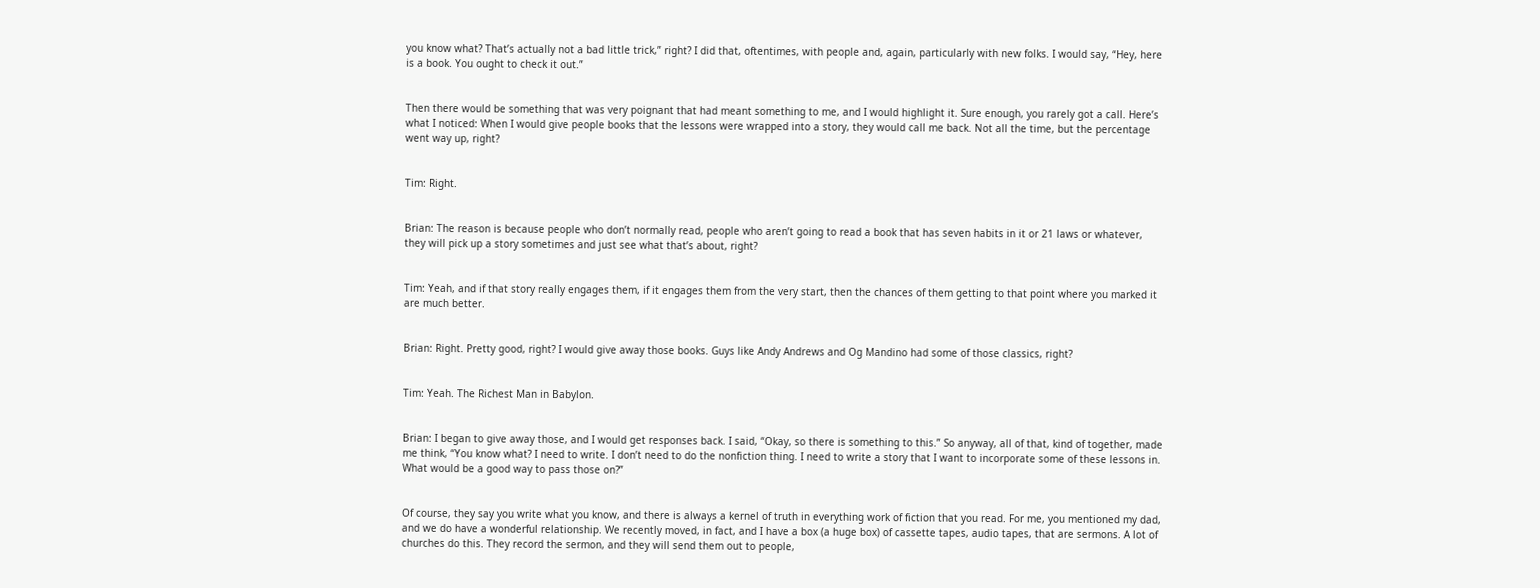you know what? That’s actually not a bad little trick,” right? I did that, oftentimes, with people and, again, particularly with new folks. I would say, “Hey, here is a book. You ought to check it out.”


Then there would be something that was very poignant that had meant something to me, and I would highlight it. Sure enough, you rarely got a call. Here’s what I noticed: When I would give people books that the lessons were wrapped into a story, they would call me back. Not all the time, but the percentage went way up, right?


Tim: Right.


Brian: The reason is because people who don’t normally read, people who aren’t going to read a book that has seven habits in it or 21 laws or whatever, they will pick up a story sometimes and just see what that’s about, right?


Tim: Yeah, and if that story really engages them, if it engages them from the very start, then the chances of them getting to that point where you marked it are much better.


Brian: Right. Pretty good, right? I would give away those books. Guys like Andy Andrews and Og Mandino had some of those classics, right?


Tim: Yeah. The Richest Man in Babylon.


Brian: I began to give away those, and I would get responses back. I said, “Okay, so there is something to this.” So anyway, all of that, kind of together, made me think, “You know what? I need to write. I don’t need to do the nonfiction thing. I need to write a story that I want to incorporate some of these lessons in. What would be a good way to pass those on?”


Of course, they say you write what you know, and there is always a kernel of truth in everything work of fiction that you read. For me, you mentioned my dad, and we do have a wonderful relationship. We recently moved, in fact, and I have a box (a huge box) of cassette tapes, audio tapes, that are sermons. A lot of churches do this. They record the sermon, and they will send them out to people,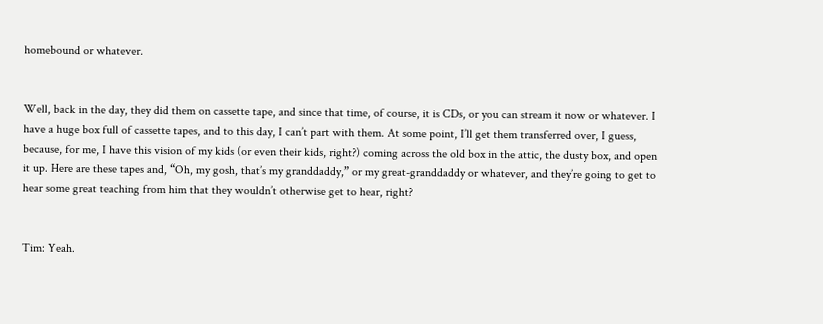homebound or whatever.


Well, back in the day, they did them on cassette tape, and since that time, of course, it is CDs, or you can stream it now or whatever. I have a huge box full of cassette tapes, and to this day, I can’t part with them. At some point, I’ll get them transferred over, I guess, because, for me, I have this vision of my kids (or even their kids, right?) coming across the old box in the attic, the dusty box, and open it up. Here are these tapes and, “Oh, my gosh, that’s my granddaddy,” or my great-granddaddy or whatever, and they’re going to get to hear some great teaching from him that they wouldn’t otherwise get to hear, right?


Tim: Yeah.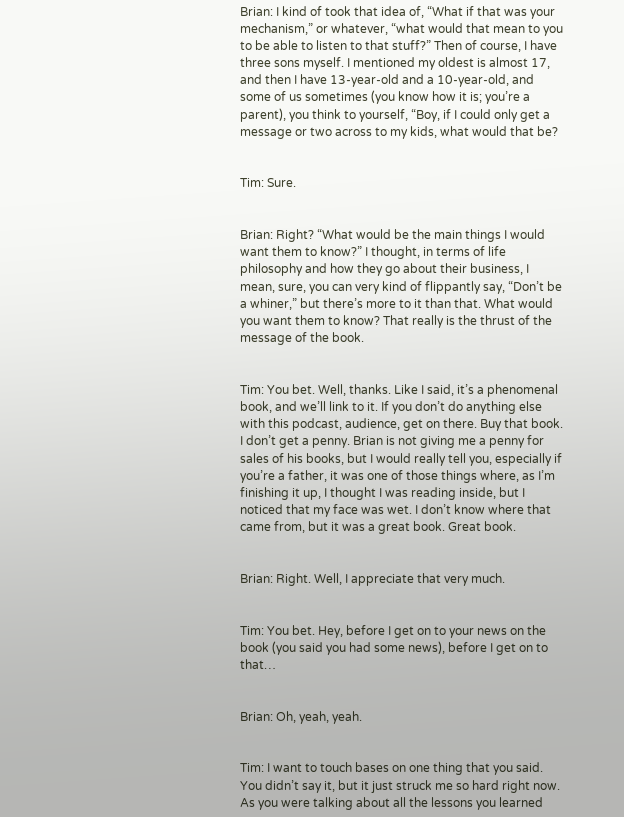Brian: I kind of took that idea of, “What if that was your mechanism,” or whatever, “what would that mean to you to be able to listen to that stuff?” Then of course, I have three sons myself. I mentioned my oldest is almost 17, and then I have 13-year-old and a 10-year-old, and some of us sometimes (you know how it is; you’re a parent), you think to yourself, “Boy, if I could only get a message or two across to my kids, what would that be?


Tim: Sure.


Brian: Right? “What would be the main things I would want them to know?” I thought, in terms of life philosophy and how they go about their business, I mean, sure, you can very kind of flippantly say, “Don’t be a whiner,” but there’s more to it than that. What would you want them to know? That really is the thrust of the message of the book.


Tim: You bet. Well, thanks. Like I said, it’s a phenomenal book, and we’ll link to it. If you don’t do anything else with this podcast, audience, get on there. Buy that book. I don’t get a penny. Brian is not giving me a penny for sales of his books, but I would really tell you, especially if you’re a father, it was one of those things where, as I’m finishing it up, I thought I was reading inside, but I noticed that my face was wet. I don’t know where that came from, but it was a great book. Great book.


Brian: Right. Well, I appreciate that very much.


Tim: You bet. Hey, before I get on to your news on the book (you said you had some news), before I get on to that…


Brian: Oh, yeah, yeah.


Tim: I want to touch bases on one thing that you said. You didn’t say it, but it just struck me so hard right now. As you were talking about all the lessons you learned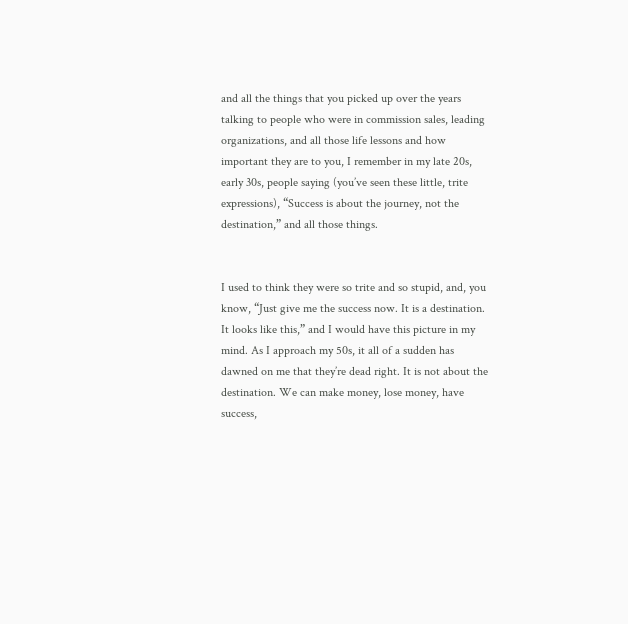and all the things that you picked up over the years talking to people who were in commission sales, leading organizations, and all those life lessons and how important they are to you, I remember in my late 20s, early 30s, people saying (you’ve seen these little, trite expressions), “Success is about the journey, not the destination,” and all those things.


I used to think they were so trite and so stupid, and, you know, “Just give me the success now. It is a destination. It looks like this,” and I would have this picture in my mind. As I approach my 50s, it all of a sudden has dawned on me that they’re dead right. It is not about the destination. We can make money, lose money, have success,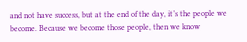and not have success, but at the end of the day, it’s the people we become. Because we become those people, then we know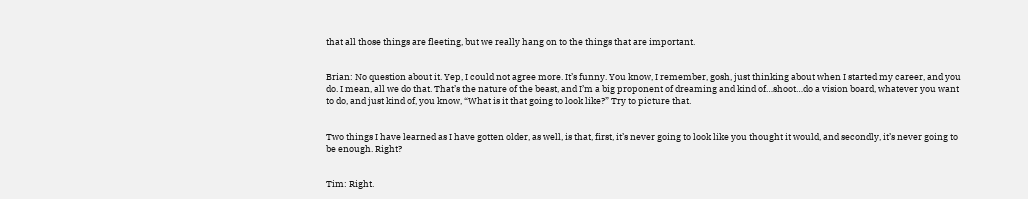that all those things are fleeting, but we really hang on to the things that are important.


Brian: No question about it. Yep, I could not agree more. It’s funny. You know, I remember, gosh, just thinking about when I started my career, and you do. I mean, all we do that. That’s the nature of the beast, and I’m a big proponent of dreaming and kind of…shoot…do a vision board, whatever you want to do, and just kind of, you know, “What is it that going to look like?” Try to picture that.


Two things I have learned as I have gotten older, as well, is that, first, it’s never going to look like you thought it would, and secondly, it’s never going to be enough. Right?


Tim: Right.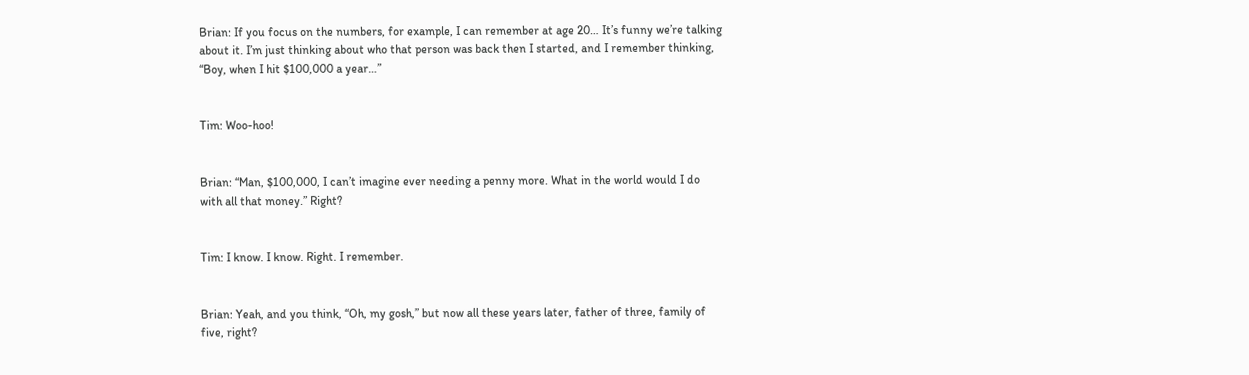Brian: If you focus on the numbers, for example, I can remember at age 20… It’s funny we’re talking about it. I’m just thinking about who that person was back then I started, and I remember thinking, “Boy, when I hit $100,000 a year…”


Tim: Woo-hoo!


Brian: “Man, $100,000, I can’t imagine ever needing a penny more. What in the world would I do with all that money.” Right?


Tim: I know. I know. Right. I remember.


Brian: Yeah, and you think, “Oh, my gosh,” but now all these years later, father of three, family of five, right?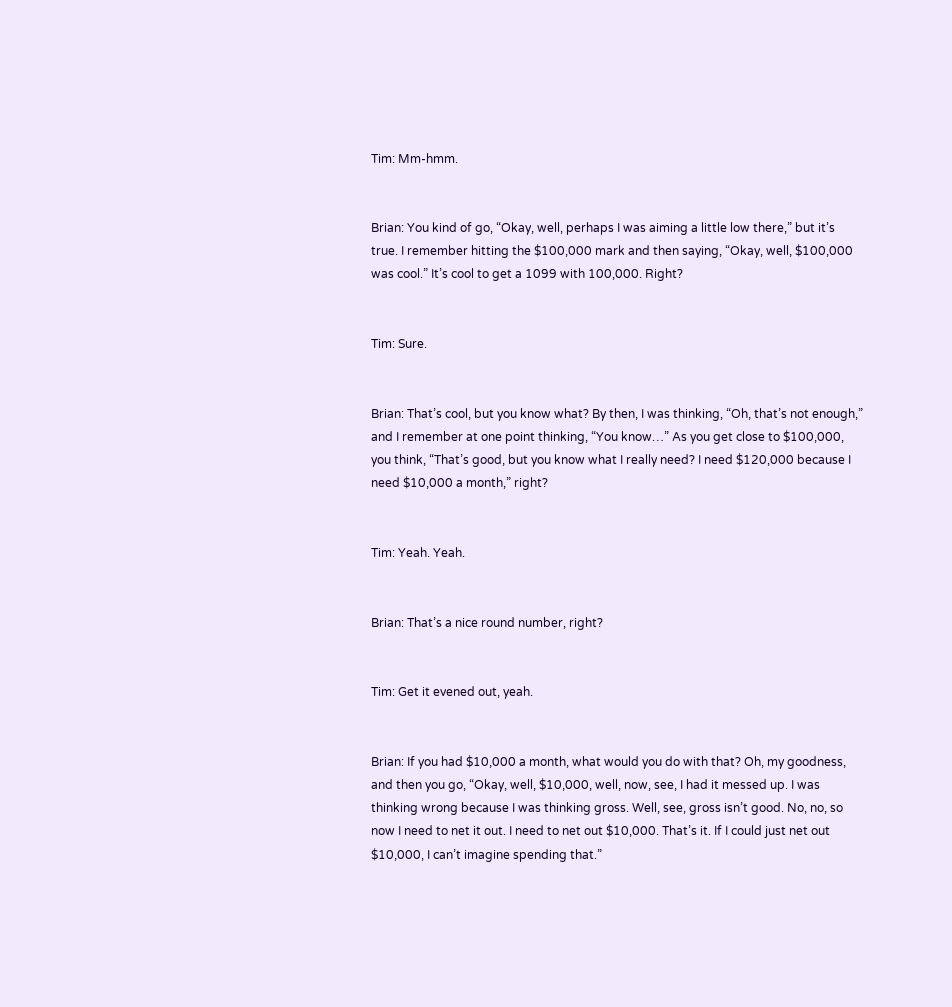Tim: Mm-hmm.


Brian: You kind of go, “Okay, well, perhaps I was aiming a little low there,” but it’s true. I remember hitting the $100,000 mark and then saying, “Okay, well, $100,000 was cool.” It’s cool to get a 1099 with 100,000. Right?


Tim: Sure.


Brian: That’s cool, but you know what? By then, I was thinking, “Oh, that’s not enough,” and I remember at one point thinking, “You know…” As you get close to $100,000, you think, “That’s good, but you know what I really need? I need $120,000 because I need $10,000 a month,” right?


Tim: Yeah. Yeah.


Brian: That’s a nice round number, right?


Tim: Get it evened out, yeah.


Brian: If you had $10,000 a month, what would you do with that? Oh, my goodness, and then you go, “Okay, well, $10,000, well, now, see, I had it messed up. I was thinking wrong because I was thinking gross. Well, see, gross isn’t good. No, no, so now I need to net it out. I need to net out $10,000. That’s it. If I could just net out $10,000, I can’t imagine spending that.”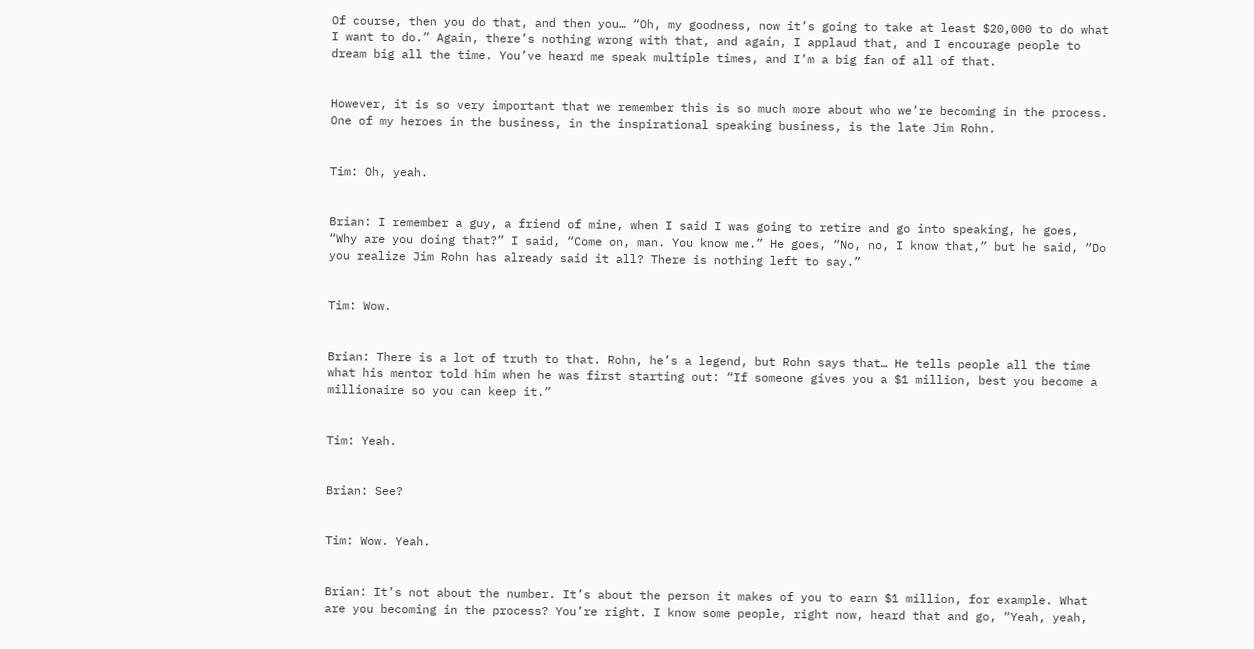Of course, then you do that, and then you… “Oh, my goodness, now it’s going to take at least $20,000 to do what I want to do.” Again, there’s nothing wrong with that, and again, I applaud that, and I encourage people to dream big all the time. You’ve heard me speak multiple times, and I’m a big fan of all of that.


However, it is so very important that we remember this is so much more about who we’re becoming in the process. One of my heroes in the business, in the inspirational speaking business, is the late Jim Rohn.


Tim: Oh, yeah.


Brian: I remember a guy, a friend of mine, when I said I was going to retire and go into speaking, he goes, “Why are you doing that?” I said, “Come on, man. You know me.” He goes, “No, no, I know that,” but he said, “Do you realize Jim Rohn has already said it all? There is nothing left to say.”


Tim: Wow.


Brian: There is a lot of truth to that. Rohn, he’s a legend, but Rohn says that… He tells people all the time what his mentor told him when he was first starting out: “If someone gives you a $1 million, best you become a millionaire so you can keep it.”


Tim: Yeah.


Brian: See?


Tim: Wow. Yeah.


Brian: It’s not about the number. It’s about the person it makes of you to earn $1 million, for example. What are you becoming in the process? You’re right. I know some people, right now, heard that and go, “Yeah, yeah,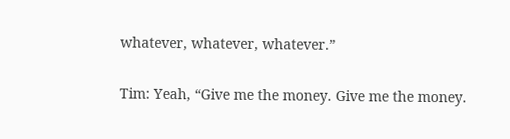whatever, whatever, whatever.”


Tim: Yeah, “Give me the money. Give me the money.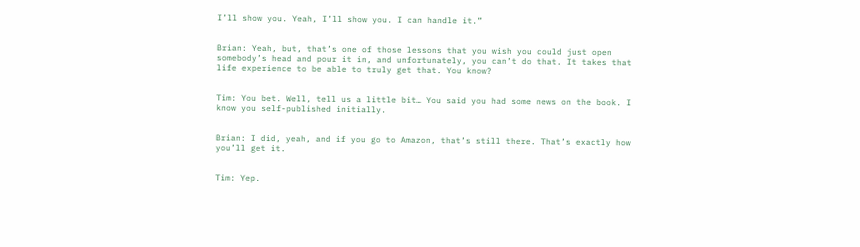I’ll show you. Yeah, I’ll show you. I can handle it.”


Brian: Yeah, but, that’s one of those lessons that you wish you could just open somebody’s head and pour it in, and unfortunately, you can’t do that. It takes that life experience to be able to truly get that. You know?


Tim: You bet. Well, tell us a little bit… You said you had some news on the book. I know you self-published initially.


Brian: I did, yeah, and if you go to Amazon, that’s still there. That’s exactly how you’ll get it.


Tim: Yep.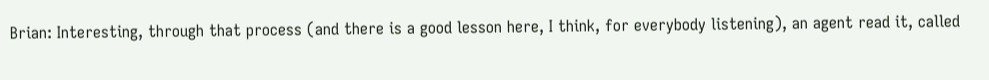Brian: Interesting, through that process (and there is a good lesson here, I think, for everybody listening), an agent read it, called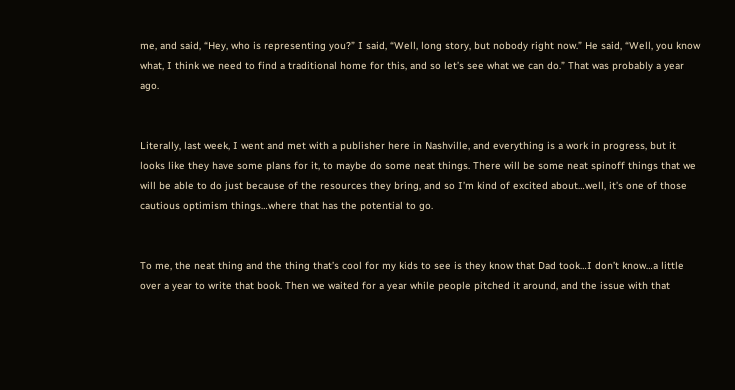me, and said, “Hey, who is representing you?” I said, “Well, long story, but nobody right now.” He said, “Well, you know what, I think we need to find a traditional home for this, and so let’s see what we can do.” That was probably a year ago.


Literally, last week, I went and met with a publisher here in Nashville, and everything is a work in progress, but it looks like they have some plans for it, to maybe do some neat things. There will be some neat spinoff things that we will be able to do just because of the resources they bring, and so I’m kind of excited about…well, it’s one of those cautious optimism things…where that has the potential to go.


To me, the neat thing and the thing that’s cool for my kids to see is they know that Dad took…I don’t know…a little over a year to write that book. Then we waited for a year while people pitched it around, and the issue with that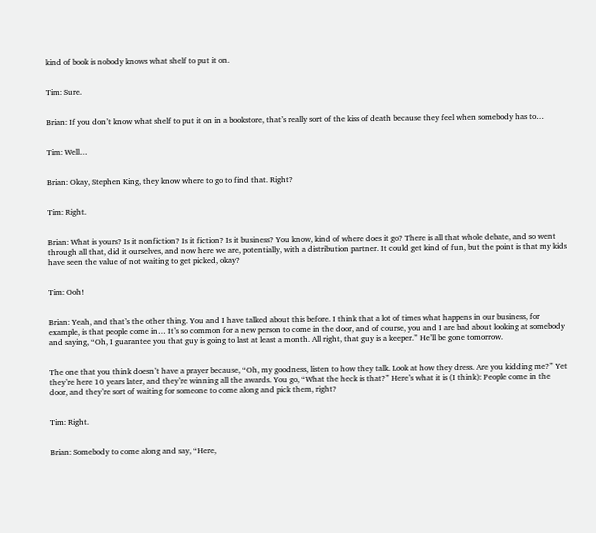kind of book is nobody knows what shelf to put it on.


Tim: Sure.


Brian: If you don’t know what shelf to put it on in a bookstore, that’s really sort of the kiss of death because they feel when somebody has to…


Tim: Well…


Brian: Okay, Stephen King, they know where to go to find that. Right?


Tim: Right.


Brian: What is yours? Is it nonfiction? Is it fiction? Is it business? You know, kind of where does it go? There is all that whole debate, and so went through all that, did it ourselves, and now here we are, potentially, with a distribution partner. It could get kind of fun, but the point is that my kids have seen the value of not waiting to get picked, okay?


Tim: Ooh!


Brian: Yeah, and that’s the other thing. You and I have talked about this before. I think that a lot of times what happens in our business, for example, is that people come in… It’s so common for a new person to come in the door, and of course, you and I are bad about looking at somebody and saying, “Oh, I guarantee you that guy is going to last at least a month. All right, that guy is a keeper.” He’ll be gone tomorrow.


The one that you think doesn’t have a prayer because, “Oh, my goodness, listen to how they talk. Look at how they dress. Are you kidding me?” Yet they’re here 10 years later, and they’re winning all the awards. You go, “What the heck is that?” Here’s what it is (I think): People come in the door, and they’re sort of waiting for someone to come along and pick them, right?


Tim: Right.


Brian: Somebody to come along and say, “Here,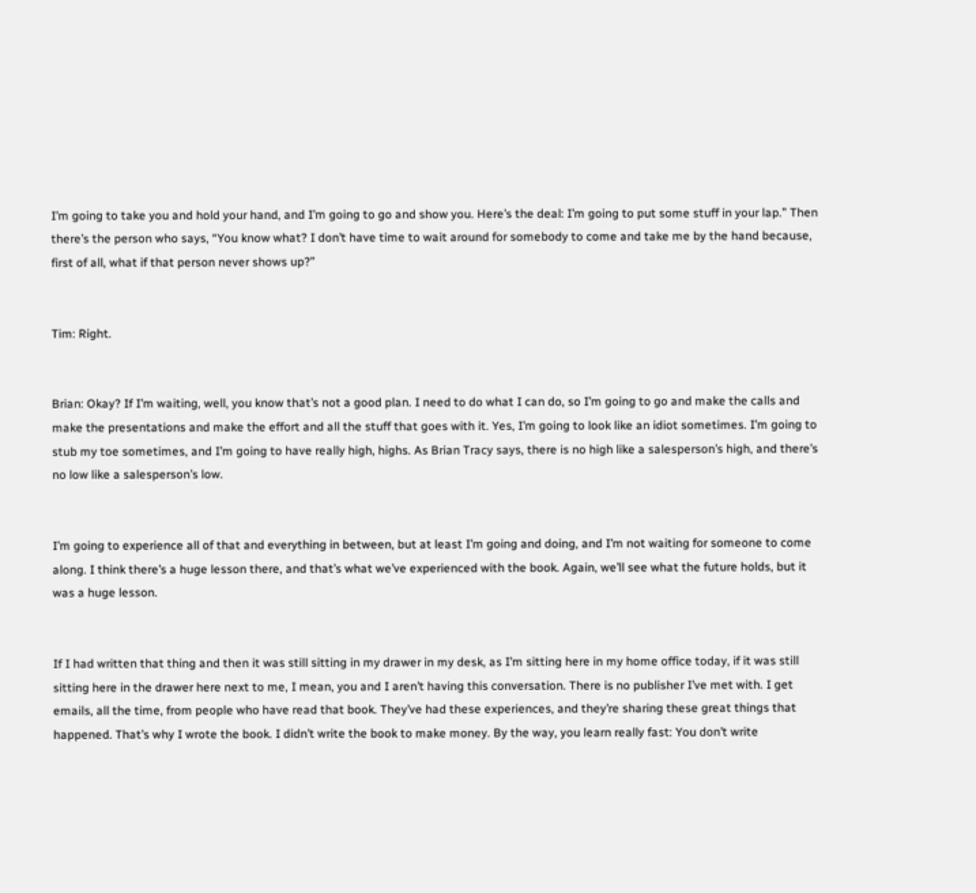I’m going to take you and hold your hand, and I’m going to go and show you. Here’s the deal: I’m going to put some stuff in your lap.” Then there’s the person who says, “You know what? I don’t have time to wait around for somebody to come and take me by the hand because, first of all, what if that person never shows up?”


Tim: Right.


Brian: Okay? If I’m waiting, well, you know that’s not a good plan. I need to do what I can do, so I’m going to go and make the calls and make the presentations and make the effort and all the stuff that goes with it. Yes, I’m going to look like an idiot sometimes. I’m going to stub my toe sometimes, and I’m going to have really high, highs. As Brian Tracy says, there is no high like a salesperson’s high, and there’s no low like a salesperson’s low.


I’m going to experience all of that and everything in between, but at least I’m going and doing, and I’m not waiting for someone to come along. I think there’s a huge lesson there, and that’s what we’ve experienced with the book. Again, we’ll see what the future holds, but it was a huge lesson.


If I had written that thing and then it was still sitting in my drawer in my desk, as I’m sitting here in my home office today, if it was still sitting here in the drawer here next to me, I mean, you and I aren’t having this conversation. There is no publisher I’ve met with. I get emails, all the time, from people who have read that book. They’ve had these experiences, and they’re sharing these great things that happened. That’s why I wrote the book. I didn’t write the book to make money. By the way, you learn really fast: You don’t write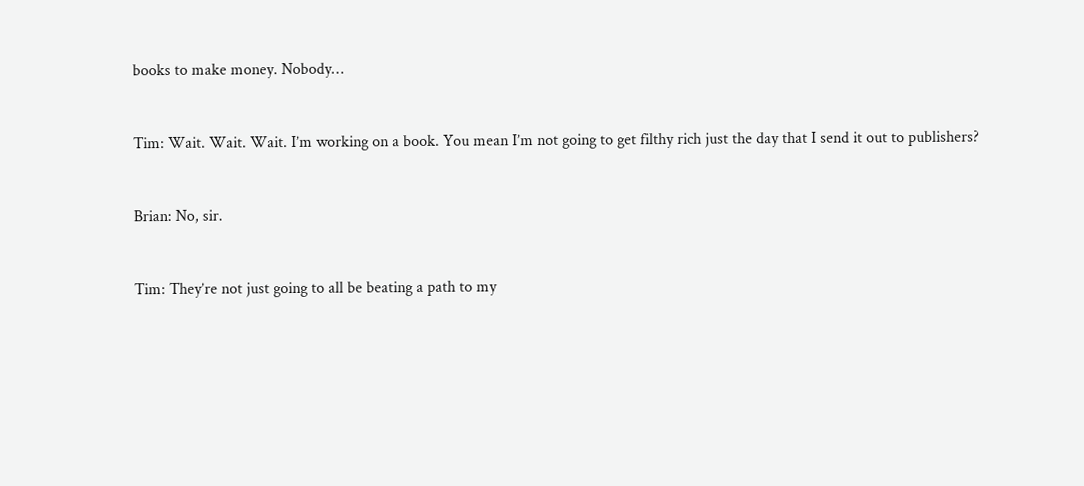books to make money. Nobody…


Tim: Wait. Wait. Wait. I’m working on a book. You mean I’m not going to get filthy rich just the day that I send it out to publishers?


Brian: No, sir.


Tim: They’re not just going to all be beating a path to my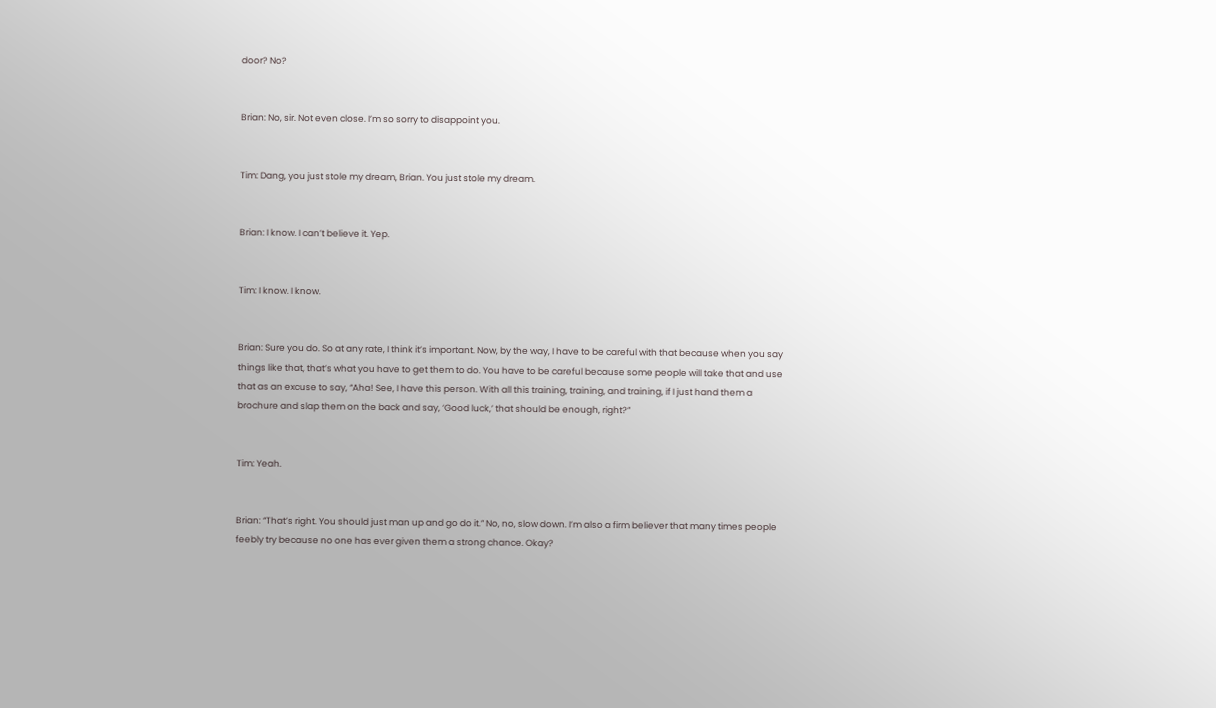door? No?


Brian: No, sir. Not even close. I’m so sorry to disappoint you.


Tim: Dang, you just stole my dream, Brian. You just stole my dream.


Brian: I know. I can’t believe it. Yep.


Tim: I know. I know.


Brian: Sure you do. So at any rate, I think it’s important. Now, by the way, I have to be careful with that because when you say things like that, that’s what you have to get them to do. You have to be careful because some people will take that and use that as an excuse to say, “Aha! See, I have this person. With all this training, training, and training, if I just hand them a brochure and slap them on the back and say, ‘Good luck,’ that should be enough, right?”


Tim: Yeah.


Brian: “That’s right. You should just man up and go do it.” No, no, slow down. I’m also a firm believer that many times people feebly try because no one has ever given them a strong chance. Okay?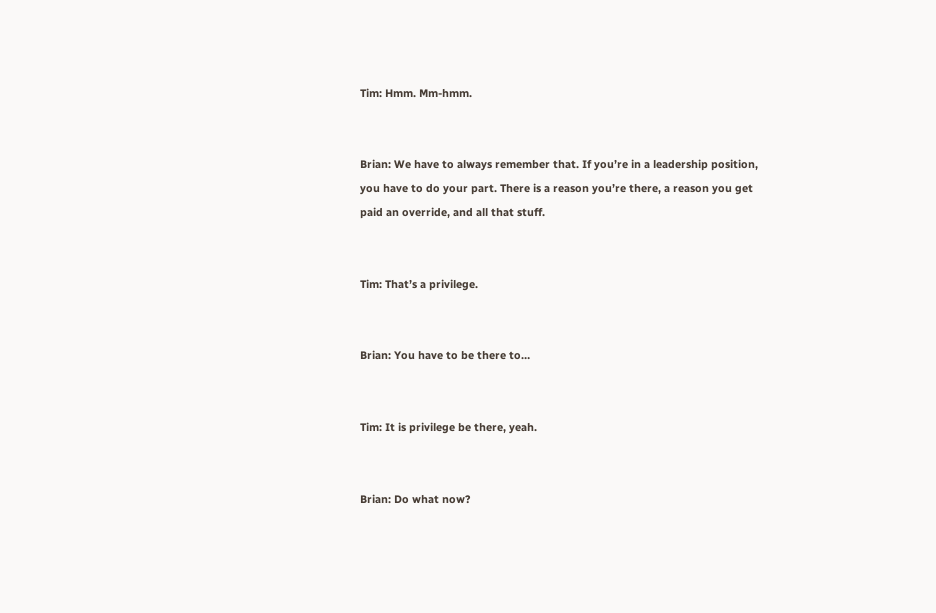Tim: Hmm. Mm-hmm.


Brian: We have to always remember that. If you’re in a leadership position, you have to do your part. There is a reason you’re there, a reason you get paid an override, and all that stuff.


Tim: That’s a privilege.


Brian: You have to be there to…


Tim: It is privilege be there, yeah.


Brian: Do what now?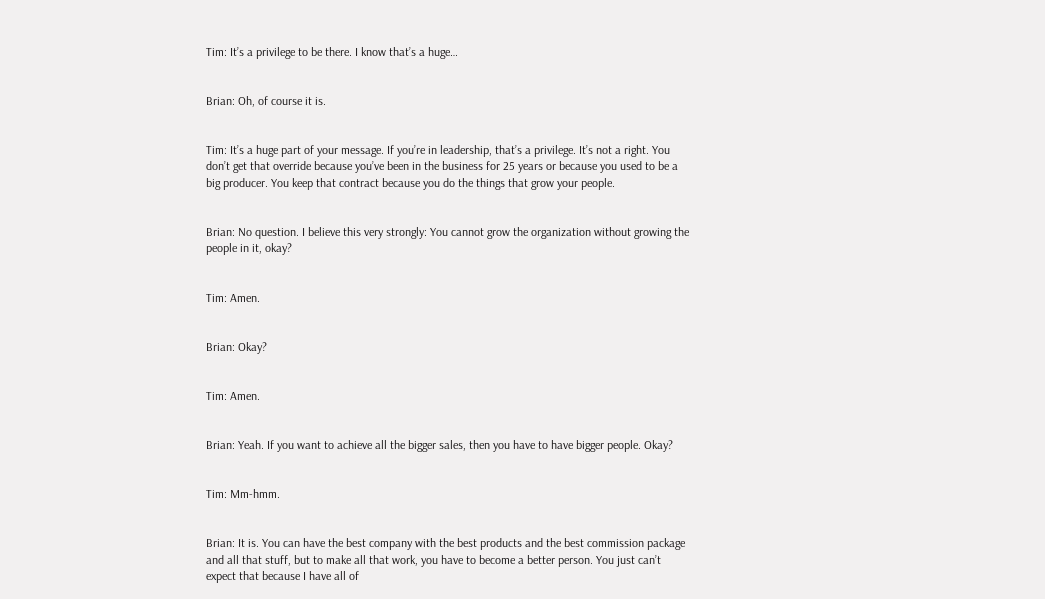Tim: It’s a privilege to be there. I know that’s a huge…


Brian: Oh, of course it is.


Tim: It’s a huge part of your message. If you’re in leadership, that’s a privilege. It’s not a right. You don’t get that override because you’ve been in the business for 25 years or because you used to be a big producer. You keep that contract because you do the things that grow your people.


Brian: No question. I believe this very strongly: You cannot grow the organization without growing the people in it, okay?


Tim: Amen.


Brian: Okay?


Tim: Amen.


Brian: Yeah. If you want to achieve all the bigger sales, then you have to have bigger people. Okay?


Tim: Mm-hmm.


Brian: It is. You can have the best company with the best products and the best commission package and all that stuff, but to make all that work, you have to become a better person. You just can’t expect that because I have all of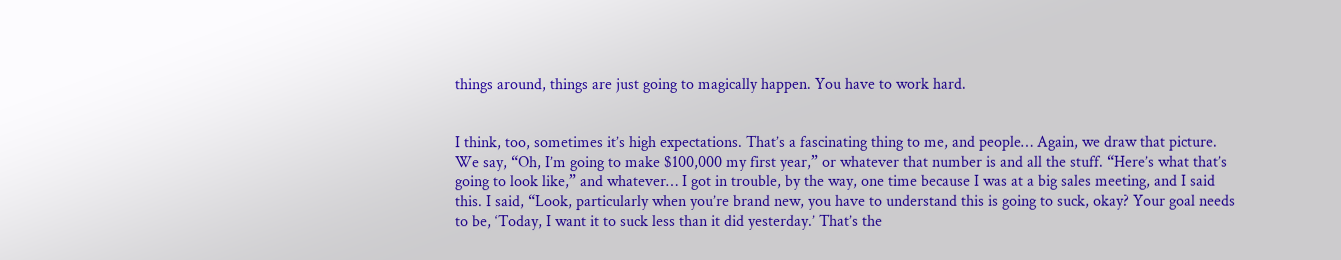things around, things are just going to magically happen. You have to work hard.


I think, too, sometimes it’s high expectations. That’s a fascinating thing to me, and people… Again, we draw that picture. We say, “Oh, I’m going to make $100,000 my first year,” or whatever that number is and all the stuff. “Here’s what that’s going to look like,” and whatever… I got in trouble, by the way, one time because I was at a big sales meeting, and I said this. I said, “Look, particularly when you’re brand new, you have to understand this is going to suck, okay? Your goal needs to be, ‘Today, I want it to suck less than it did yesterday.’ That’s the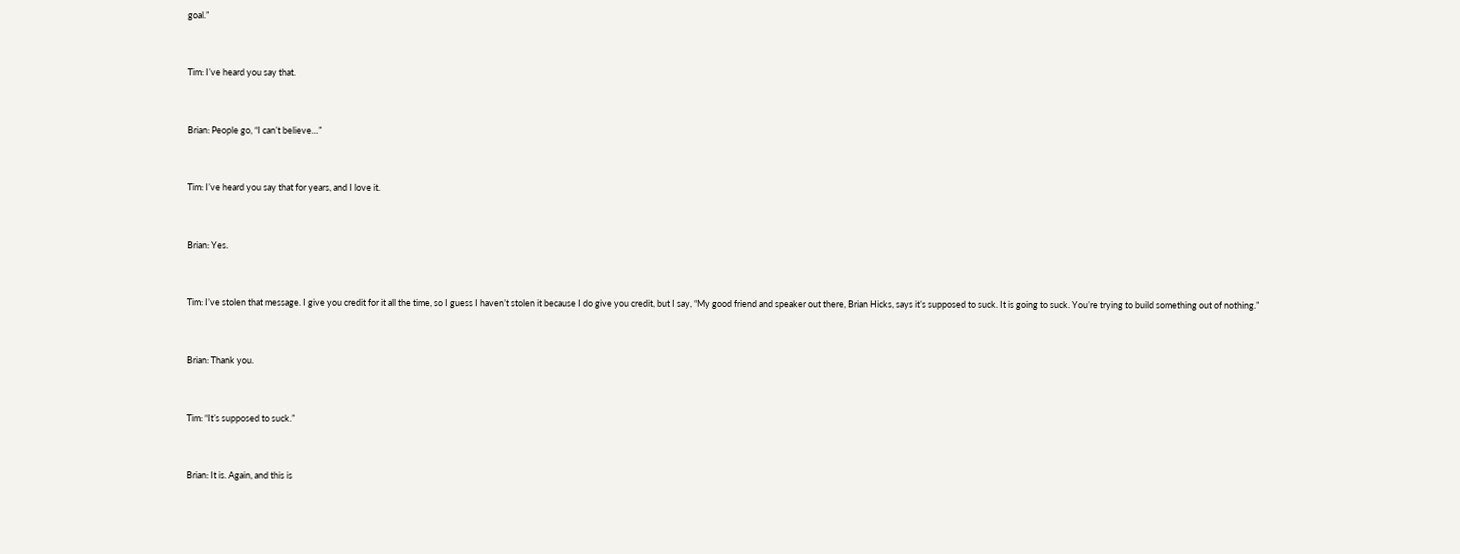goal.”


Tim: I’ve heard you say that.


Brian: People go, “I can’t believe…”


Tim: I’ve heard you say that for years, and I love it.


Brian: Yes.


Tim: I’ve stolen that message. I give you credit for it all the time, so I guess I haven’t stolen it because I do give you credit, but I say, “My good friend and speaker out there, Brian Hicks, says it’s supposed to suck. It is going to suck. You’re trying to build something out of nothing.”


Brian: Thank you.


Tim: “It’s supposed to suck.”


Brian: It is. Again, and this is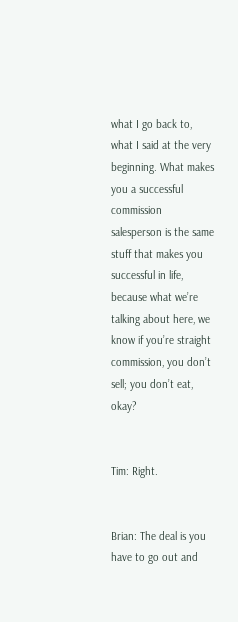what I go back to, what I said at the very beginning. What makes you a successful commission salesperson is the same stuff that makes you successful in life, because what we’re talking about here, we know if you’re straight commission, you don’t sell; you don’t eat, okay?


Tim: Right.


Brian: The deal is you have to go out and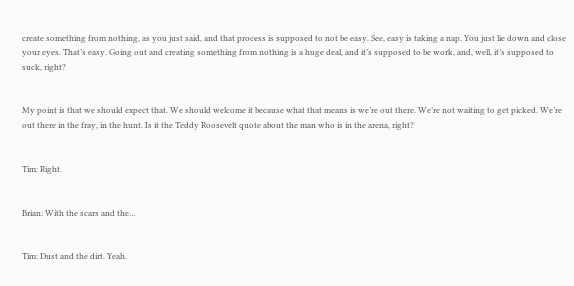create something from nothing, as you just said, and that process is supposed to not be easy. See, easy is taking a nap. You just lie down and close your eyes. That’s easy. Going out and creating something from nothing is a huge deal, and it’s supposed to be work, and, well, it’s supposed to suck, right?


My point is that we should expect that. We should welcome it because what that means is we’re out there. We’re not waiting to get picked. We’re out there in the fray, in the hunt. Is it the Teddy Roosevelt quote about the man who is in the arena, right?


Tim: Right.


Brian: With the scars and the…


Tim: Dust and the dirt. Yeah.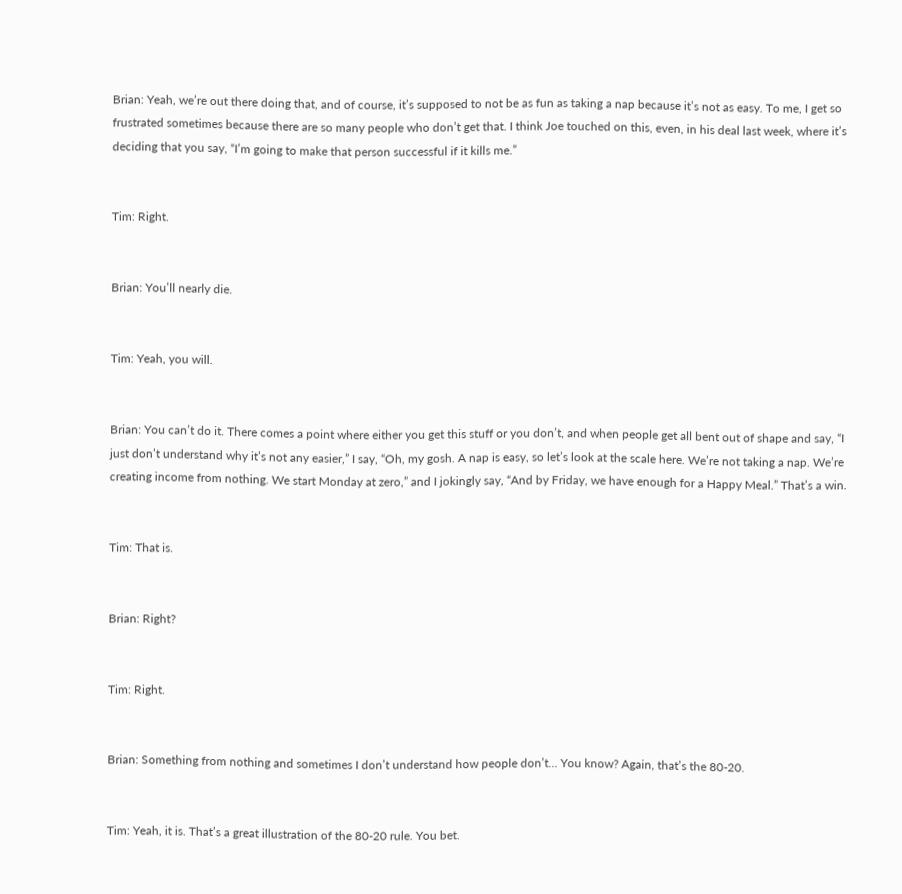Brian: Yeah, we’re out there doing that, and of course, it’s supposed to not be as fun as taking a nap because it’s not as easy. To me, I get so frustrated sometimes because there are so many people who don’t get that. I think Joe touched on this, even, in his deal last week, where it’s deciding that you say, “I’m going to make that person successful if it kills me.”


Tim: Right.


Brian: You’ll nearly die.


Tim: Yeah, you will.


Brian: You can’t do it. There comes a point where either you get this stuff or you don’t, and when people get all bent out of shape and say, “I just don’t understand why it’s not any easier,” I say, “Oh, my gosh. A nap is easy, so let’s look at the scale here. We’re not taking a nap. We’re creating income from nothing. We start Monday at zero,” and I jokingly say, “And by Friday, we have enough for a Happy Meal.” That’s a win.


Tim: That is.


Brian: Right?


Tim: Right.


Brian: Something from nothing and sometimes I don’t understand how people don’t… You know? Again, that’s the 80-20.


Tim: Yeah, it is. That’s a great illustration of the 80-20 rule. You bet.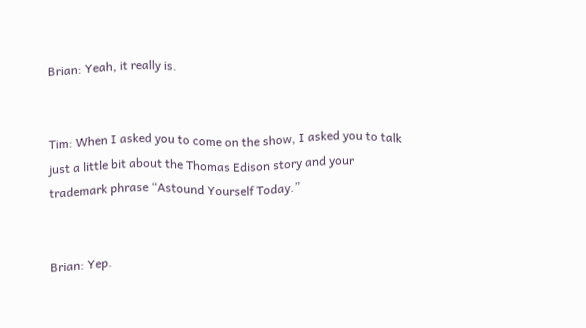Brian: Yeah, it really is.


Tim: When I asked you to come on the show, I asked you to talk just a little bit about the Thomas Edison story and your trademark phrase “Astound Yourself Today.”


Brian: Yep.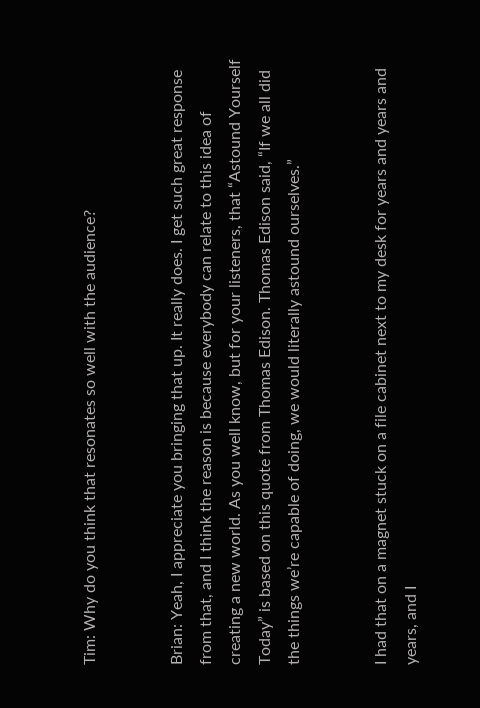Tim: Why do you think that resonates so well with the audience?


Brian: Yeah, I appreciate you bringing that up. It really does. I get such great response from that, and I think the reason is because everybody can relate to this idea of creating a new world. As you well know, but for your listeners, that “Astound Yourself Today” is based on this quote from Thomas Edison. Thomas Edison said, “If we all did the things we’re capable of doing, we would literally astound ourselves.”


I had that on a magnet stuck on a file cabinet next to my desk for years and years and years, and I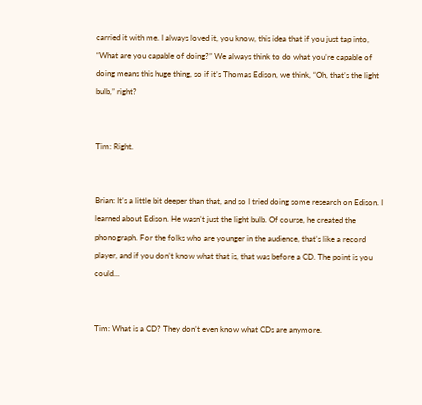carried it with me. I always loved it, you know, this idea that if you just tap into, “What are you capable of doing?” We always think to do what you’re capable of doing means this huge thing, so if it’s Thomas Edison, we think, “Oh, that’s the light bulb,” right?


Tim: Right.


Brian: It’s a little bit deeper than that, and so I tried doing some research on Edison. I learned about Edison. He wasn’t just the light bulb. Of course, he created the phonograph. For the folks who are younger in the audience, that’s like a record player, and if you don’t know what that is, that was before a CD. The point is you could…


Tim: What is a CD? They don’t even know what CDs are anymore.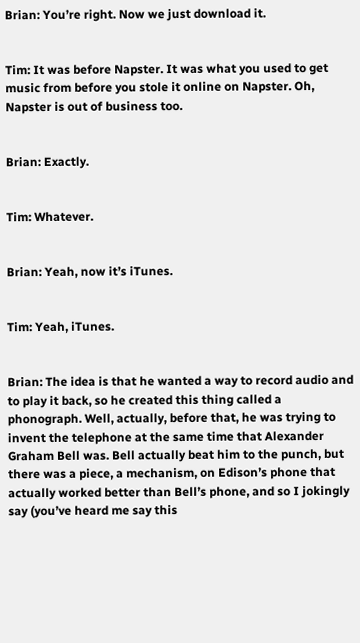Brian: You’re right. Now we just download it.


Tim: It was before Napster. It was what you used to get music from before you stole it online on Napster. Oh, Napster is out of business too.


Brian: Exactly.


Tim: Whatever.


Brian: Yeah, now it’s iTunes.


Tim: Yeah, iTunes.


Brian: The idea is that he wanted a way to record audio and to play it back, so he created this thing called a phonograph. Well, actually, before that, he was trying to invent the telephone at the same time that Alexander Graham Bell was. Bell actually beat him to the punch, but there was a piece, a mechanism, on Edison’s phone that actually worked better than Bell’s phone, and so I jokingly say (you’ve heard me say this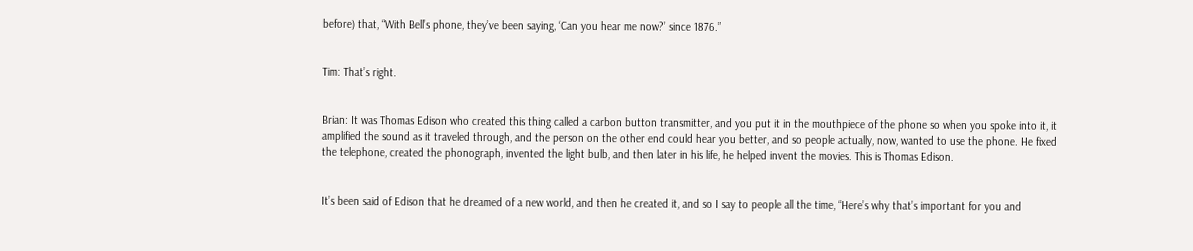before) that, “With Bell’s phone, they’ve been saying, ‘Can you hear me now?’ since 1876.”


Tim: That’s right.


Brian: It was Thomas Edison who created this thing called a carbon button transmitter, and you put it in the mouthpiece of the phone so when you spoke into it, it amplified the sound as it traveled through, and the person on the other end could hear you better, and so people actually, now, wanted to use the phone. He fixed the telephone, created the phonograph, invented the light bulb, and then later in his life, he helped invent the movies. This is Thomas Edison.


It’s been said of Edison that he dreamed of a new world, and then he created it, and so I say to people all the time, “Here’s why that’s important for you and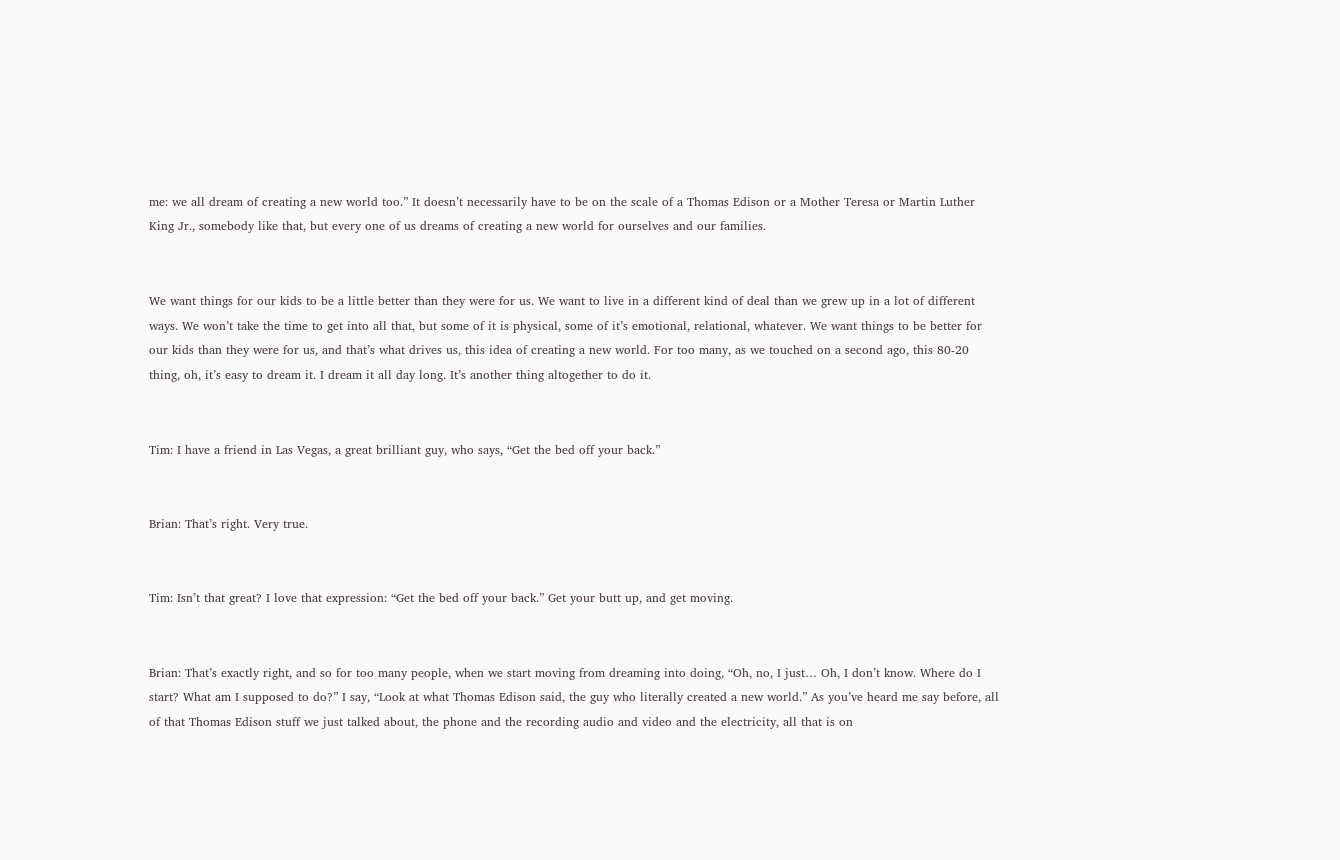me: we all dream of creating a new world too.” It doesn’t necessarily have to be on the scale of a Thomas Edison or a Mother Teresa or Martin Luther King Jr., somebody like that, but every one of us dreams of creating a new world for ourselves and our families.


We want things for our kids to be a little better than they were for us. We want to live in a different kind of deal than we grew up in a lot of different ways. We won’t take the time to get into all that, but some of it is physical, some of it’s emotional, relational, whatever. We want things to be better for our kids than they were for us, and that’s what drives us, this idea of creating a new world. For too many, as we touched on a second ago, this 80-20 thing, oh, it’s easy to dream it. I dream it all day long. It’s another thing altogether to do it.


Tim: I have a friend in Las Vegas, a great brilliant guy, who says, “Get the bed off your back.”


Brian: That’s right. Very true.


Tim: Isn’t that great? I love that expression: “Get the bed off your back.” Get your butt up, and get moving.


Brian: That’s exactly right, and so for too many people, when we start moving from dreaming into doing, “Oh, no, I just… Oh, I don’t know. Where do I start? What am I supposed to do?” I say, “Look at what Thomas Edison said, the guy who literally created a new world.” As you’ve heard me say before, all of that Thomas Edison stuff we just talked about, the phone and the recording audio and video and the electricity, all that is on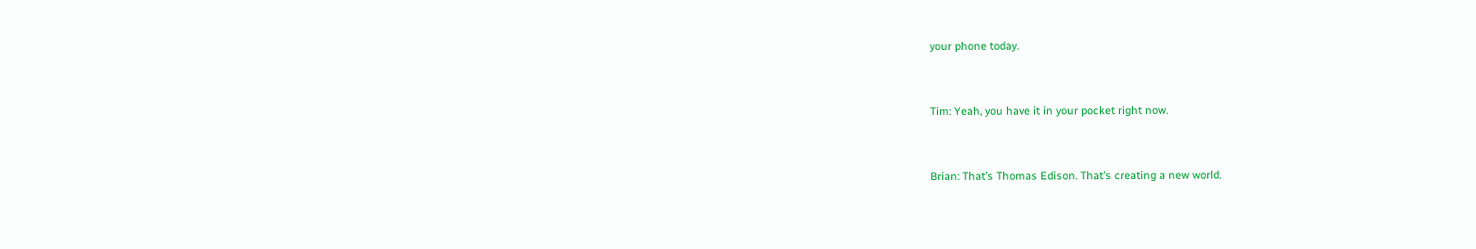your phone today.


Tim: Yeah, you have it in your pocket right now.


Brian: That’s Thomas Edison. That’s creating a new world.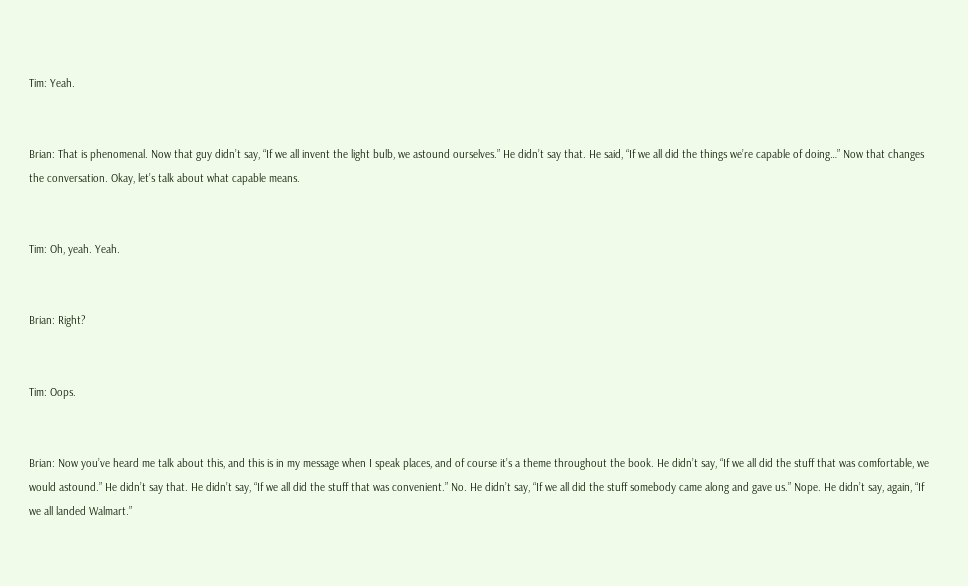Tim: Yeah.


Brian: That is phenomenal. Now that guy didn’t say, “If we all invent the light bulb, we astound ourselves.” He didn’t say that. He said, “If we all did the things we’re capable of doing…” Now that changes the conversation. Okay, let’s talk about what capable means.


Tim: Oh, yeah. Yeah.


Brian: Right?


Tim: Oops.


Brian: Now you’ve heard me talk about this, and this is in my message when I speak places, and of course it’s a theme throughout the book. He didn’t say, “If we all did the stuff that was comfortable, we would astound.” He didn’t say that. He didn’t say, “If we all did the stuff that was convenient.” No. He didn’t say, “If we all did the stuff somebody came along and gave us.” Nope. He didn’t say, again, “If we all landed Walmart.”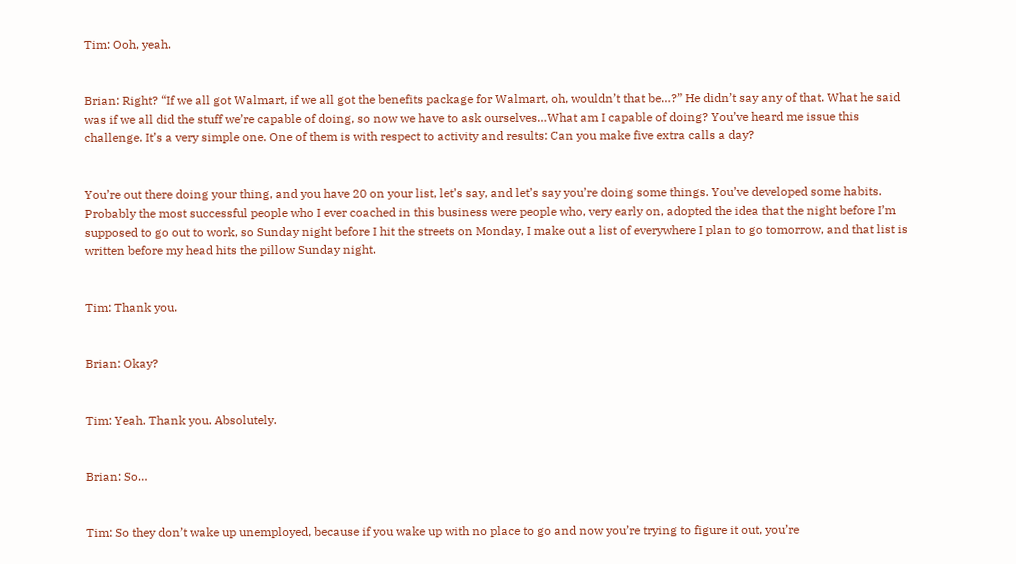Tim: Ooh, yeah.


Brian: Right? “If we all got Walmart, if we all got the benefits package for Walmart, oh, wouldn’t that be…?” He didn’t say any of that. What he said was if we all did the stuff we’re capable of doing, so now we have to ask ourselves…What am I capable of doing? You’ve heard me issue this challenge. It’s a very simple one. One of them is with respect to activity and results: Can you make five extra calls a day?


You’re out there doing your thing, and you have 20 on your list, let’s say, and let’s say you’re doing some things. You’ve developed some habits. Probably the most successful people who I ever coached in this business were people who, very early on, adopted the idea that the night before I’m supposed to go out to work, so Sunday night before I hit the streets on Monday, I make out a list of everywhere I plan to go tomorrow, and that list is written before my head hits the pillow Sunday night.


Tim: Thank you.


Brian: Okay?


Tim: Yeah. Thank you. Absolutely.


Brian: So…


Tim: So they don’t wake up unemployed, because if you wake up with no place to go and now you’re trying to figure it out, you’re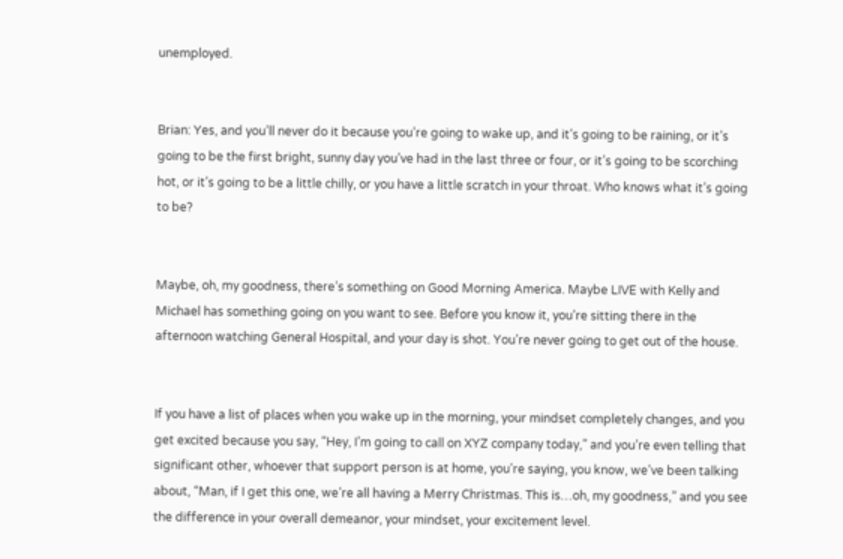unemployed.


Brian: Yes, and you’ll never do it because you’re going to wake up, and it’s going to be raining, or it’s going to be the first bright, sunny day you’ve had in the last three or four, or it’s going to be scorching hot, or it’s going to be a little chilly, or you have a little scratch in your throat. Who knows what it’s going to be?


Maybe, oh, my goodness, there’s something on Good Morning America. Maybe LIVE with Kelly and Michael has something going on you want to see. Before you know it, you’re sitting there in the afternoon watching General Hospital, and your day is shot. You’re never going to get out of the house.


If you have a list of places when you wake up in the morning, your mindset completely changes, and you get excited because you say, “Hey, I’m going to call on XYZ company today,” and you’re even telling that significant other, whoever that support person is at home, you’re saying, you know, we’ve been talking about, “Man, if I get this one, we’re all having a Merry Christmas. This is…oh, my goodness,” and you see the difference in your overall demeanor, your mindset, your excitement level.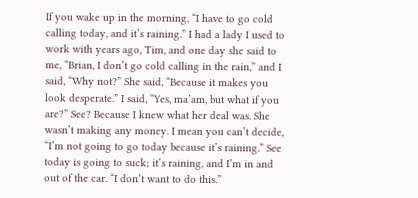If you wake up in the morning, “I have to go cold calling today, and it’s raining.” I had a lady I used to work with years ago, Tim, and one day she said to me, “Brian, I don’t go cold calling in the rain,” and I said, “Why not?” She said, “Because it makes you look desperate.” I said, “Yes, ma’am, but what if you are?” See? Because I knew what her deal was. She wasn’t making any money. I mean you can’t decide, “I’m not going to go today because it’s raining.” See today is going to suck; it’s raining, and I’m in and out of the car. “I don’t want to do this.”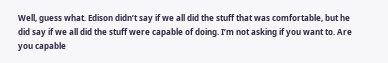Well, guess what. Edison didn’t say if we all did the stuff that was comfortable, but he did say if we all did the stuff were capable of doing. I’m not asking if you want to. Are you capable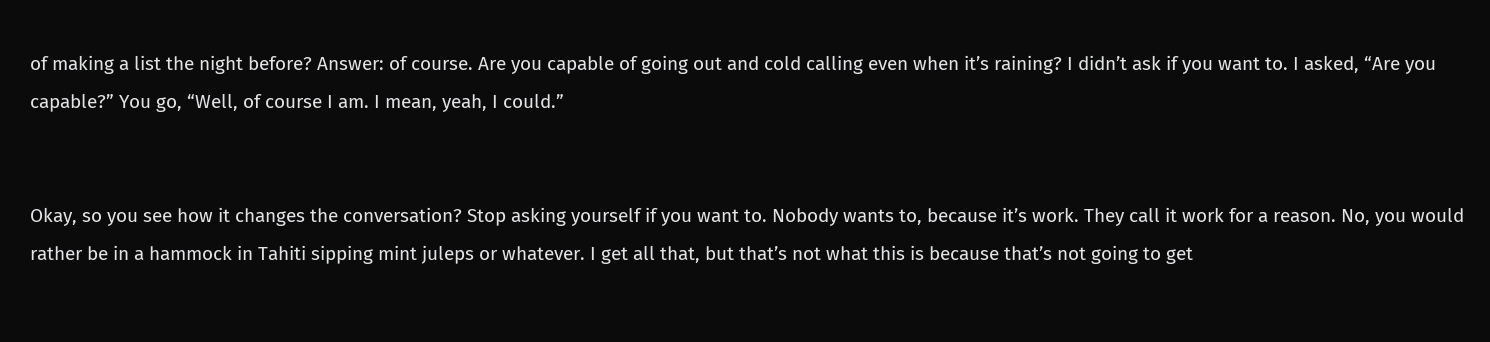of making a list the night before? Answer: of course. Are you capable of going out and cold calling even when it’s raining? I didn’t ask if you want to. I asked, “Are you capable?” You go, “Well, of course I am. I mean, yeah, I could.”


Okay, so you see how it changes the conversation? Stop asking yourself if you want to. Nobody wants to, because it’s work. They call it work for a reason. No, you would rather be in a hammock in Tahiti sipping mint juleps or whatever. I get all that, but that’s not what this is because that’s not going to get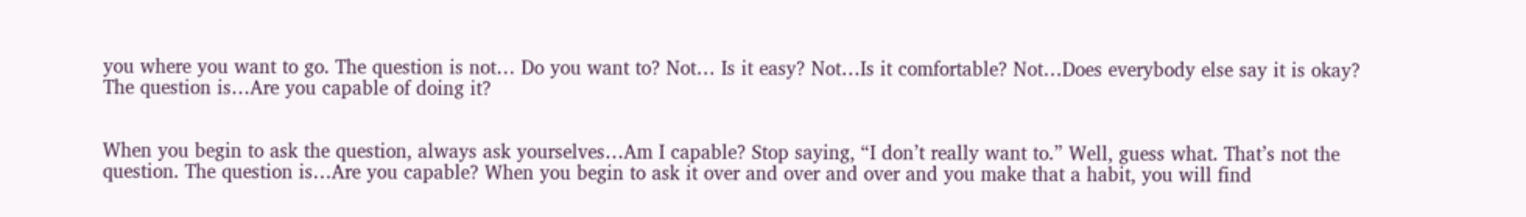you where you want to go. The question is not… Do you want to? Not… Is it easy? Not…Is it comfortable? Not…Does everybody else say it is okay? The question is…Are you capable of doing it?


When you begin to ask the question, always ask yourselves…Am I capable? Stop saying, “I don’t really want to.” Well, guess what. That’s not the question. The question is…Are you capable? When you begin to ask it over and over and over and you make that a habit, you will find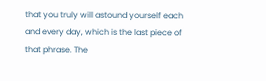that you truly will astound yourself each and every day, which is the last piece of that phrase. The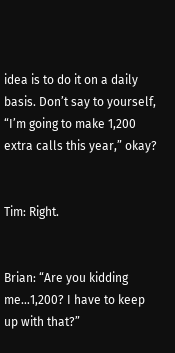idea is to do it on a daily basis. Don’t say to yourself, “I’m going to make 1,200 extra calls this year,” okay?


Tim: Right.


Brian: “Are you kidding me…1,200? I have to keep up with that?”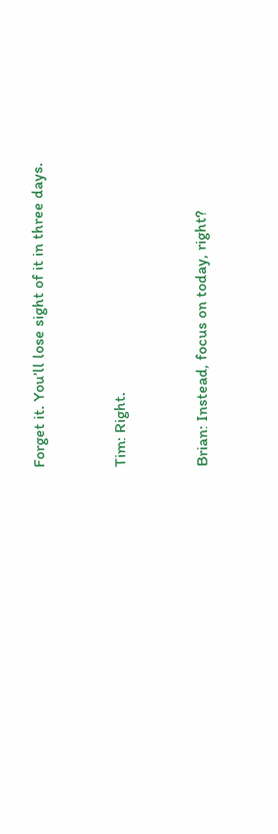Forget it. You’ll lose sight of it in three days.


Tim: Right.


Brian: Instead, focus on today, right?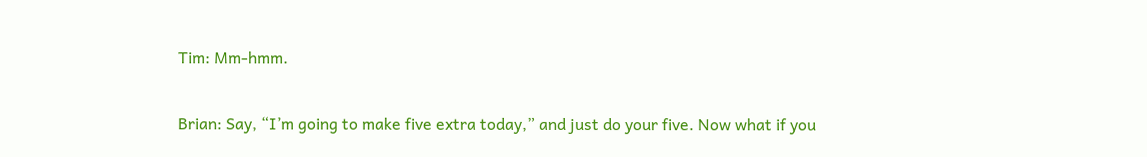Tim: Mm-hmm.


Brian: Say, “I’m going to make five extra today,” and just do your five. Now what if you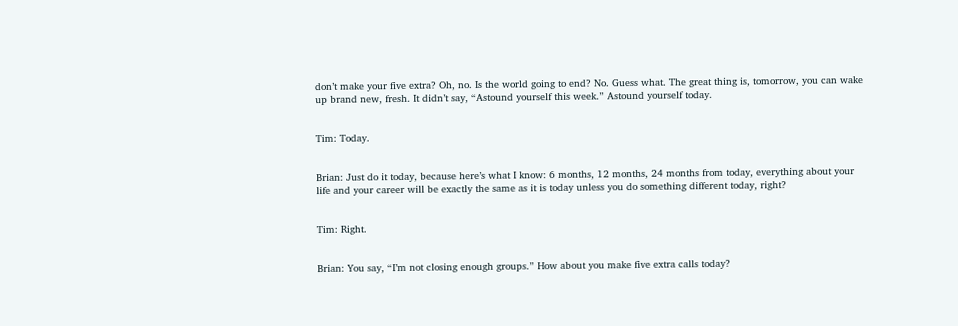don’t make your five extra? Oh, no. Is the world going to end? No. Guess what. The great thing is, tomorrow, you can wake up brand new, fresh. It didn’t say, “Astound yourself this week.” Astound yourself today.


Tim: Today.


Brian: Just do it today, because here’s what I know: 6 months, 12 months, 24 months from today, everything about your life and your career will be exactly the same as it is today unless you do something different today, right?


Tim: Right.


Brian: You say, “I’m not closing enough groups.” How about you make five extra calls today?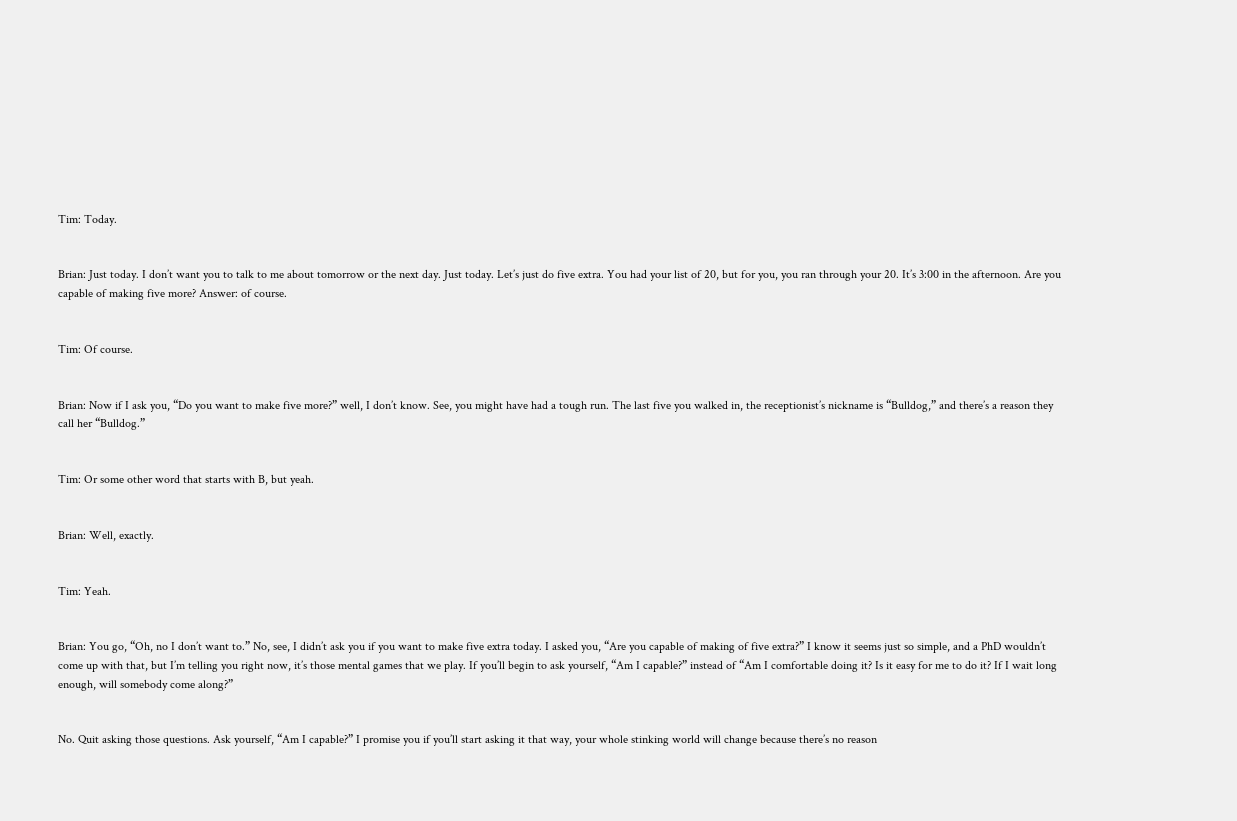Tim: Today.


Brian: Just today. I don’t want you to talk to me about tomorrow or the next day. Just today. Let’s just do five extra. You had your list of 20, but for you, you ran through your 20. It’s 3:00 in the afternoon. Are you capable of making five more? Answer: of course.


Tim: Of course.


Brian: Now if I ask you, “Do you want to make five more?” well, I don’t know. See, you might have had a tough run. The last five you walked in, the receptionist’s nickname is “Bulldog,” and there’s a reason they call her “Bulldog.”


Tim: Or some other word that starts with B, but yeah.


Brian: Well, exactly.


Tim: Yeah.


Brian: You go, “Oh, no I don’t want to.” No, see, I didn’t ask you if you want to make five extra today. I asked you, “Are you capable of making of five extra?” I know it seems just so simple, and a PhD wouldn’t come up with that, but I’m telling you right now, it’s those mental games that we play. If you’ll begin to ask yourself, “Am I capable?” instead of “Am I comfortable doing it? Is it easy for me to do it? If I wait long enough, will somebody come along?”


No. Quit asking those questions. Ask yourself, “Am I capable?” I promise you if you’ll start asking it that way, your whole stinking world will change because there’s no reason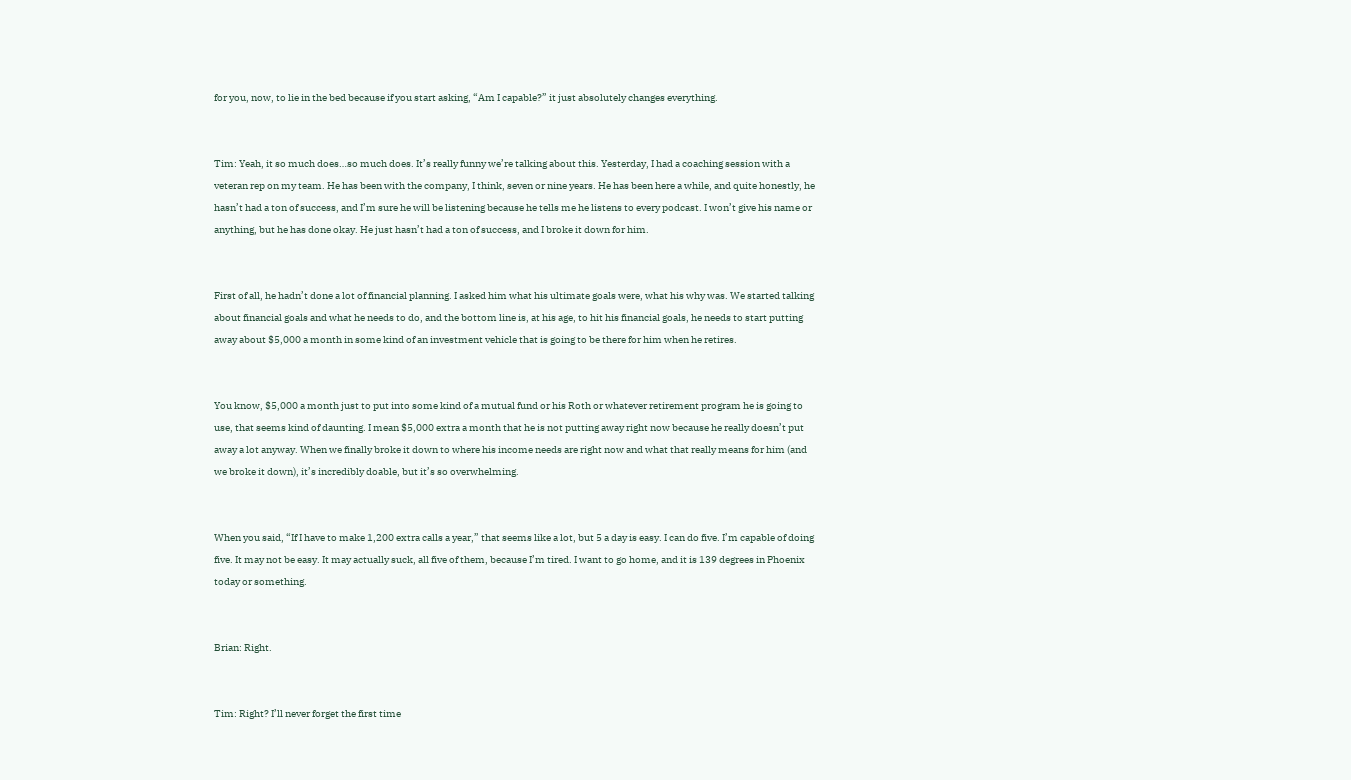for you, now, to lie in the bed because if you start asking, “Am I capable?” it just absolutely changes everything.


Tim: Yeah, it so much does…so much does. It’s really funny we’re talking about this. Yesterday, I had a coaching session with a veteran rep on my team. He has been with the company, I think, seven or nine years. He has been here a while, and quite honestly, he hasn’t had a ton of success, and I’m sure he will be listening because he tells me he listens to every podcast. I won’t give his name or anything, but he has done okay. He just hasn’t had a ton of success, and I broke it down for him.


First of all, he hadn’t done a lot of financial planning. I asked him what his ultimate goals were, what his why was. We started talking about financial goals and what he needs to do, and the bottom line is, at his age, to hit his financial goals, he needs to start putting away about $5,000 a month in some kind of an investment vehicle that is going to be there for him when he retires.


You know, $5,000 a month just to put into some kind of a mutual fund or his Roth or whatever retirement program he is going to use, that seems kind of daunting. I mean $5,000 extra a month that he is not putting away right now because he really doesn’t put away a lot anyway. When we finally broke it down to where his income needs are right now and what that really means for him (and we broke it down), it’s incredibly doable, but it’s so overwhelming.


When you said, “If I have to make 1,200 extra calls a year,” that seems like a lot, but 5 a day is easy. I can do five. I’m capable of doing five. It may not be easy. It may actually suck, all five of them, because I’m tired. I want to go home, and it is 139 degrees in Phoenix today or something.


Brian: Right.


Tim: Right? I’ll never forget the first time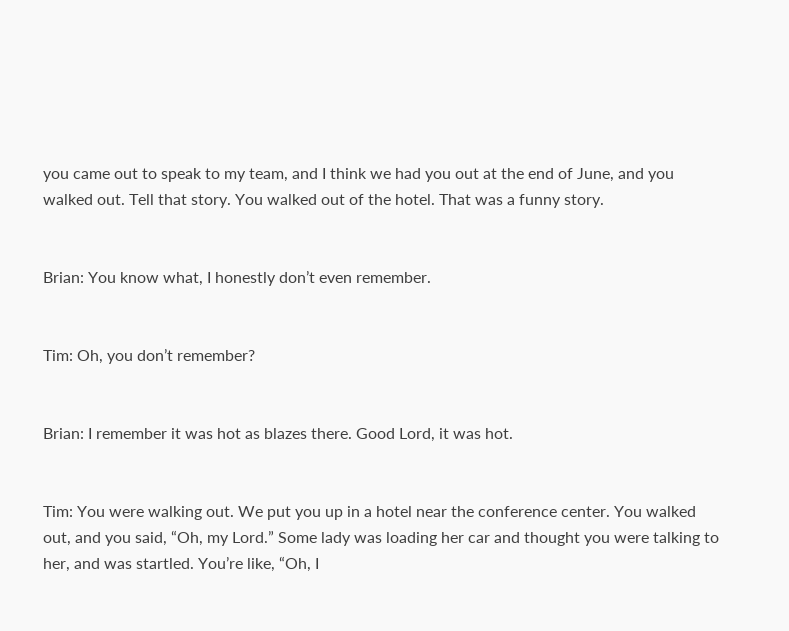you came out to speak to my team, and I think we had you out at the end of June, and you walked out. Tell that story. You walked out of the hotel. That was a funny story.


Brian: You know what, I honestly don’t even remember.


Tim: Oh, you don’t remember?


Brian: I remember it was hot as blazes there. Good Lord, it was hot.


Tim: You were walking out. We put you up in a hotel near the conference center. You walked out, and you said, “Oh, my Lord.” Some lady was loading her car and thought you were talking to her, and was startled. You’re like, “Oh, I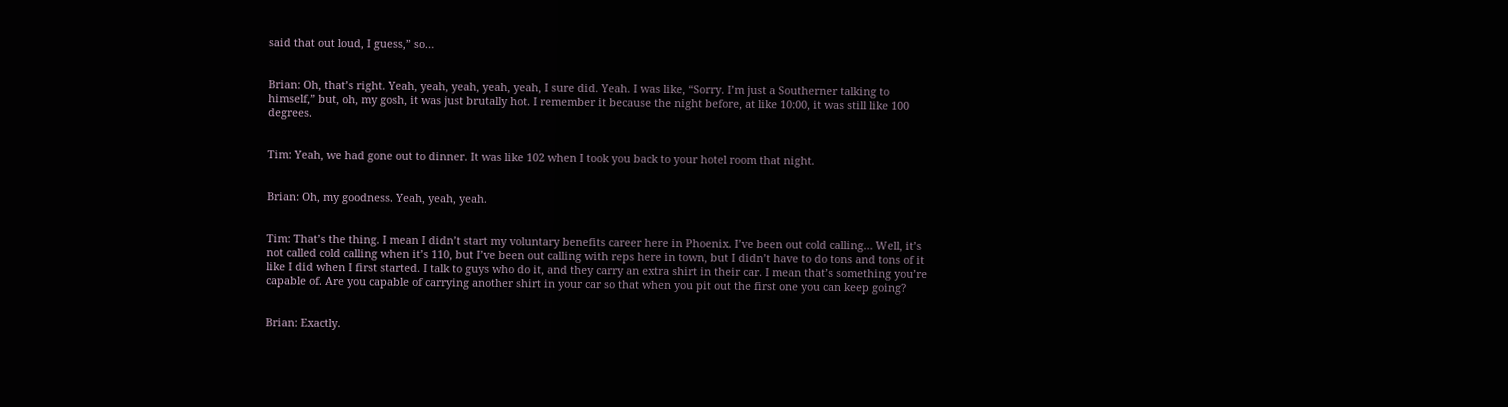said that out loud, I guess,” so…


Brian: Oh, that’s right. Yeah, yeah, yeah, yeah, yeah, I sure did. Yeah. I was like, “Sorry. I’m just a Southerner talking to himself,” but, oh, my gosh, it was just brutally hot. I remember it because the night before, at like 10:00, it was still like 100 degrees.


Tim: Yeah, we had gone out to dinner. It was like 102 when I took you back to your hotel room that night.


Brian: Oh, my goodness. Yeah, yeah, yeah.


Tim: That’s the thing. I mean I didn’t start my voluntary benefits career here in Phoenix. I’ve been out cold calling… Well, it’s not called cold calling when it’s 110, but I’ve been out calling with reps here in town, but I didn’t have to do tons and tons of it like I did when I first started. I talk to guys who do it, and they carry an extra shirt in their car. I mean that’s something you’re capable of. Are you capable of carrying another shirt in your car so that when you pit out the first one you can keep going?


Brian: Exactly.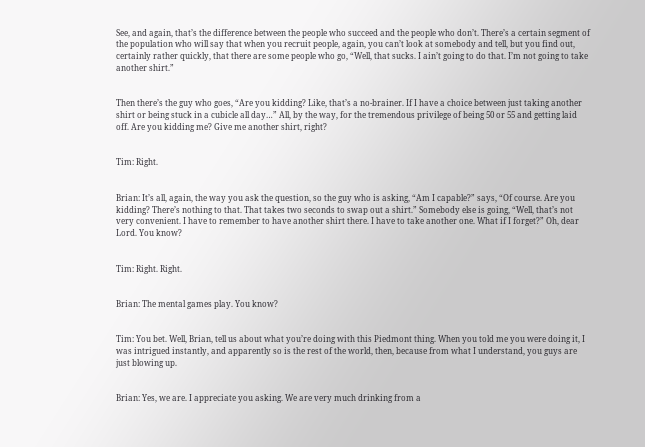See, and again, that’s the difference between the people who succeed and the people who don’t. There’s a certain segment of the population who will say that when you recruit people, again, you can’t look at somebody and tell, but you find out, certainly rather quickly, that there are some people who go, “Well, that sucks. I ain’t going to do that. I’m not going to take another shirt.”


Then there’s the guy who goes, “Are you kidding? Like, that’s a no-brainer. If I have a choice between just taking another shirt or being stuck in a cubicle all day…” All, by the way, for the tremendous privilege of being 50 or 55 and getting laid off. Are you kidding me? Give me another shirt, right?


Tim: Right.


Brian: It’s all, again, the way you ask the question, so the guy who is asking, “Am I capable?” says, “Of course. Are you kidding? There’s nothing to that. That takes two seconds to swap out a shirt.” Somebody else is going, “Well, that’s not very convenient. I have to remember to have another shirt there. I have to take another one. What if I forget?” Oh, dear Lord. You know?


Tim: Right. Right.


Brian: The mental games play. You know?


Tim: You bet. Well, Brian, tell us about what you’re doing with this Piedmont thing. When you told me you were doing it, I was intrigued instantly, and apparently so is the rest of the world, then, because from what I understand, you guys are just blowing up.


Brian: Yes, we are. I appreciate you asking. We are very much drinking from a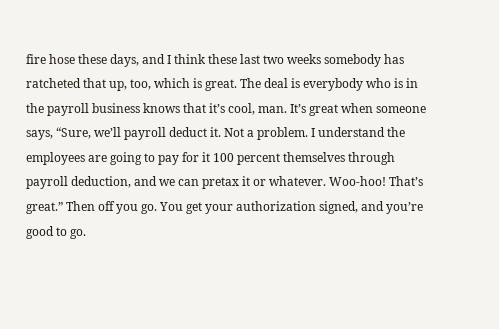fire hose these days, and I think these last two weeks somebody has ratcheted that up, too, which is great. The deal is everybody who is in the payroll business knows that it’s cool, man. It’s great when someone says, “Sure, we’ll payroll deduct it. Not a problem. I understand the employees are going to pay for it 100 percent themselves through payroll deduction, and we can pretax it or whatever. Woo-hoo! That’s great.” Then off you go. You get your authorization signed, and you’re good to go.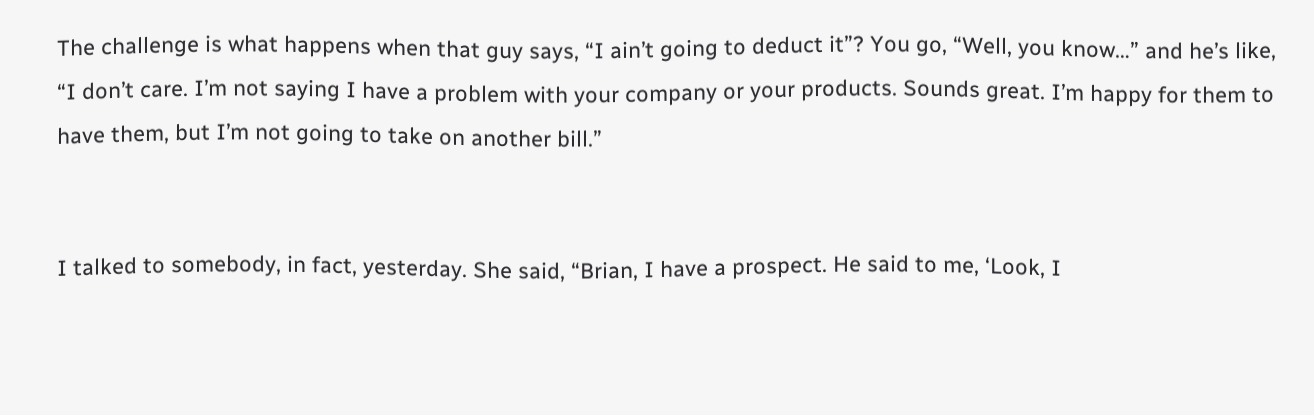The challenge is what happens when that guy says, “I ain’t going to deduct it”? You go, “Well, you know…” and he’s like, “I don’t care. I’m not saying I have a problem with your company or your products. Sounds great. I’m happy for them to have them, but I’m not going to take on another bill.”


I talked to somebody, in fact, yesterday. She said, “Brian, I have a prospect. He said to me, ‘Look, I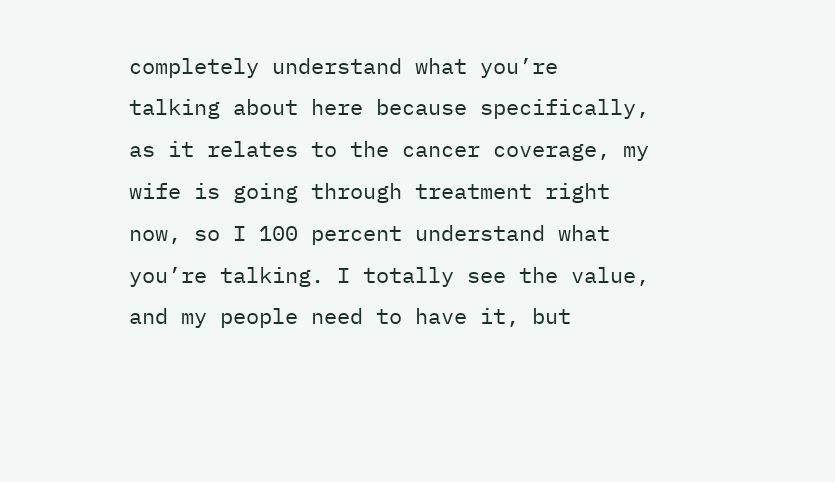completely understand what you’re talking about here because specifically, as it relates to the cancer coverage, my wife is going through treatment right now, so I 100 percent understand what you’re talking. I totally see the value, and my people need to have it, but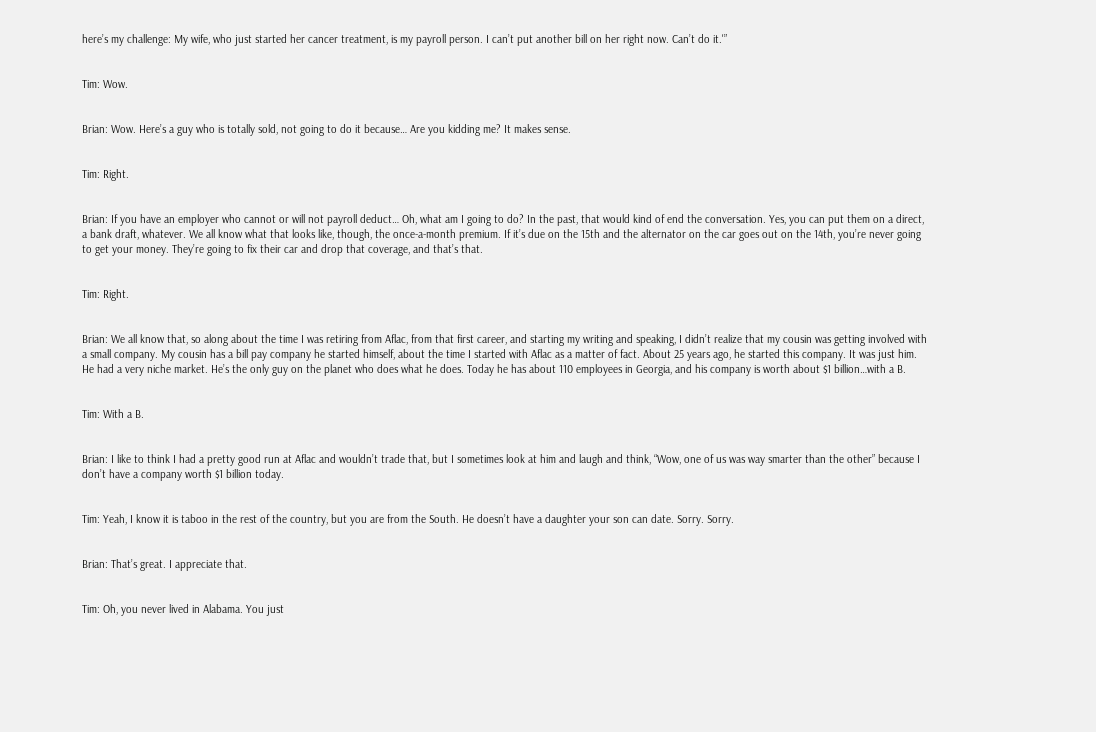here’s my challenge: My wife, who just started her cancer treatment, is my payroll person. I can’t put another bill on her right now. Can’t do it.'”


Tim: Wow.


Brian: Wow. Here’s a guy who is totally sold, not going to do it because… Are you kidding me? It makes sense.


Tim: Right.


Brian: If you have an employer who cannot or will not payroll deduct… Oh, what am I going to do? In the past, that would kind of end the conversation. Yes, you can put them on a direct, a bank draft, whatever. We all know what that looks like, though, the once-a-month premium. If it’s due on the 15th and the alternator on the car goes out on the 14th, you’re never going to get your money. They’re going to fix their car and drop that coverage, and that’s that.


Tim: Right.


Brian: We all know that, so along about the time I was retiring from Aflac, from that first career, and starting my writing and speaking, I didn’t realize that my cousin was getting involved with a small company. My cousin has a bill pay company he started himself, about the time I started with Aflac as a matter of fact. About 25 years ago, he started this company. It was just him. He had a very niche market. He’s the only guy on the planet who does what he does. Today he has about 110 employees in Georgia, and his company is worth about $1 billion…with a B.


Tim: With a B.


Brian: I like to think I had a pretty good run at Aflac and wouldn’t trade that, but I sometimes look at him and laugh and think, “Wow, one of us was way smarter than the other” because I don’t have a company worth $1 billion today.


Tim: Yeah, I know it is taboo in the rest of the country, but you are from the South. He doesn’t have a daughter your son can date. Sorry. Sorry.


Brian: That’s great. I appreciate that.


Tim: Oh, you never lived in Alabama. You just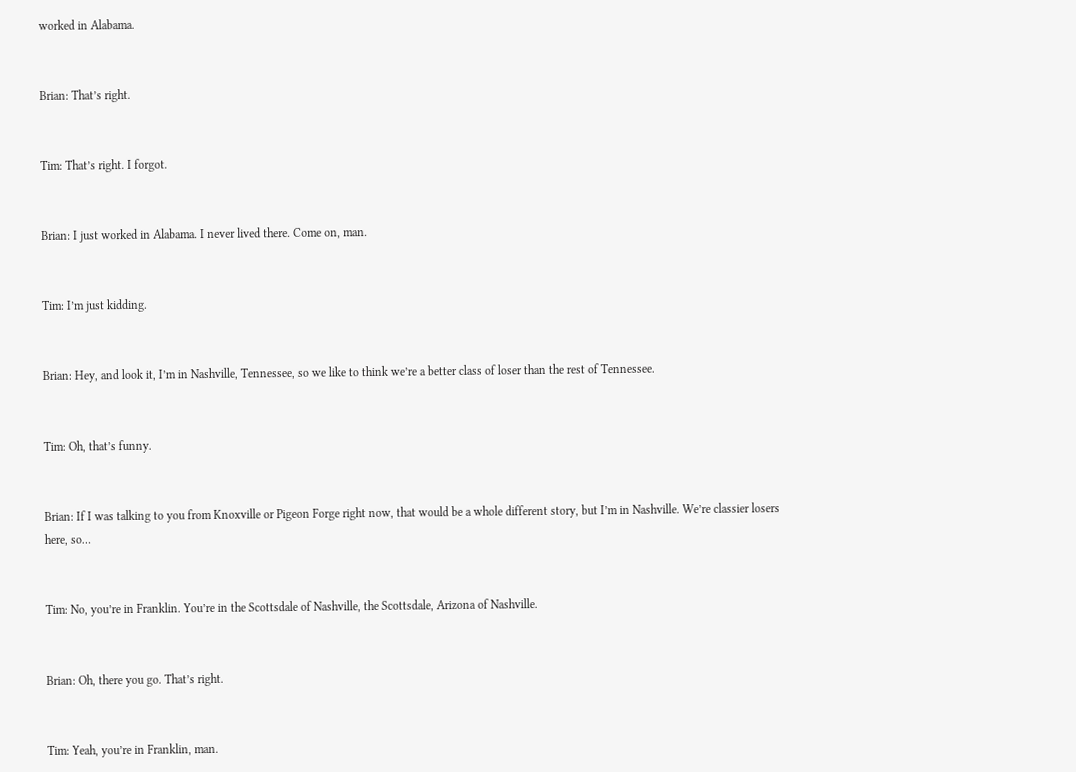worked in Alabama.


Brian: That’s right.


Tim: That’s right. I forgot.


Brian: I just worked in Alabama. I never lived there. Come on, man.


Tim: I’m just kidding.


Brian: Hey, and look it, I’m in Nashville, Tennessee, so we like to think we’re a better class of loser than the rest of Tennessee.


Tim: Oh, that’s funny.


Brian: If I was talking to you from Knoxville or Pigeon Forge right now, that would be a whole different story, but I’m in Nashville. We’re classier losers here, so…


Tim: No, you’re in Franklin. You’re in the Scottsdale of Nashville, the Scottsdale, Arizona of Nashville.


Brian: Oh, there you go. That’s right.


Tim: Yeah, you’re in Franklin, man.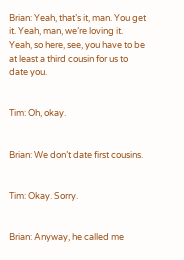Brian: Yeah, that’s it, man. You get it. Yeah, man, we’re loving it. Yeah, so here, see, you have to be at least a third cousin for us to date you.


Tim: Oh, okay.


Brian: We don’t date first cousins.


Tim: Okay. Sorry.


Brian: Anyway, he called me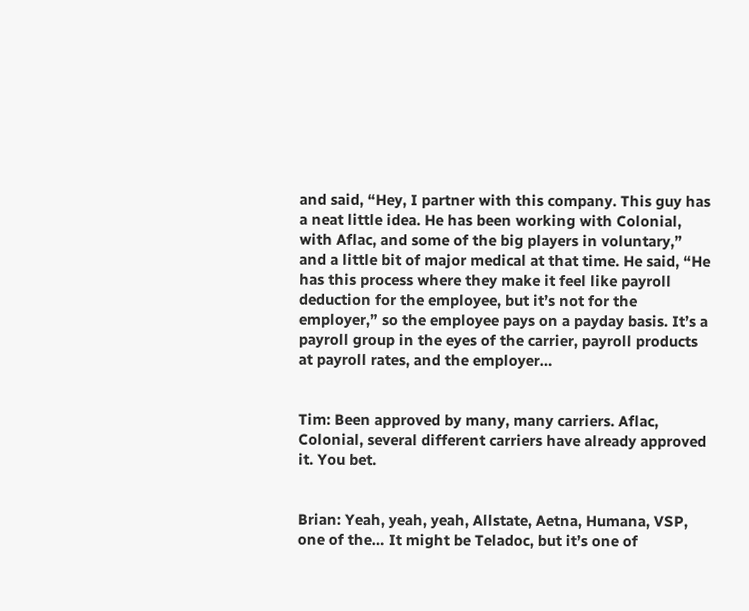and said, “Hey, I partner with this company. This guy has a neat little idea. He has been working with Colonial, with Aflac, and some of the big players in voluntary,” and a little bit of major medical at that time. He said, “He has this process where they make it feel like payroll deduction for the employee, but it’s not for the employer,” so the employee pays on a payday basis. It’s a payroll group in the eyes of the carrier, payroll products at payroll rates, and the employer…


Tim: Been approved by many, many carriers. Aflac, Colonial, several different carriers have already approved it. You bet.


Brian: Yeah, yeah, yeah, Allstate, Aetna, Humana, VSP, one of the… It might be Teladoc, but it’s one of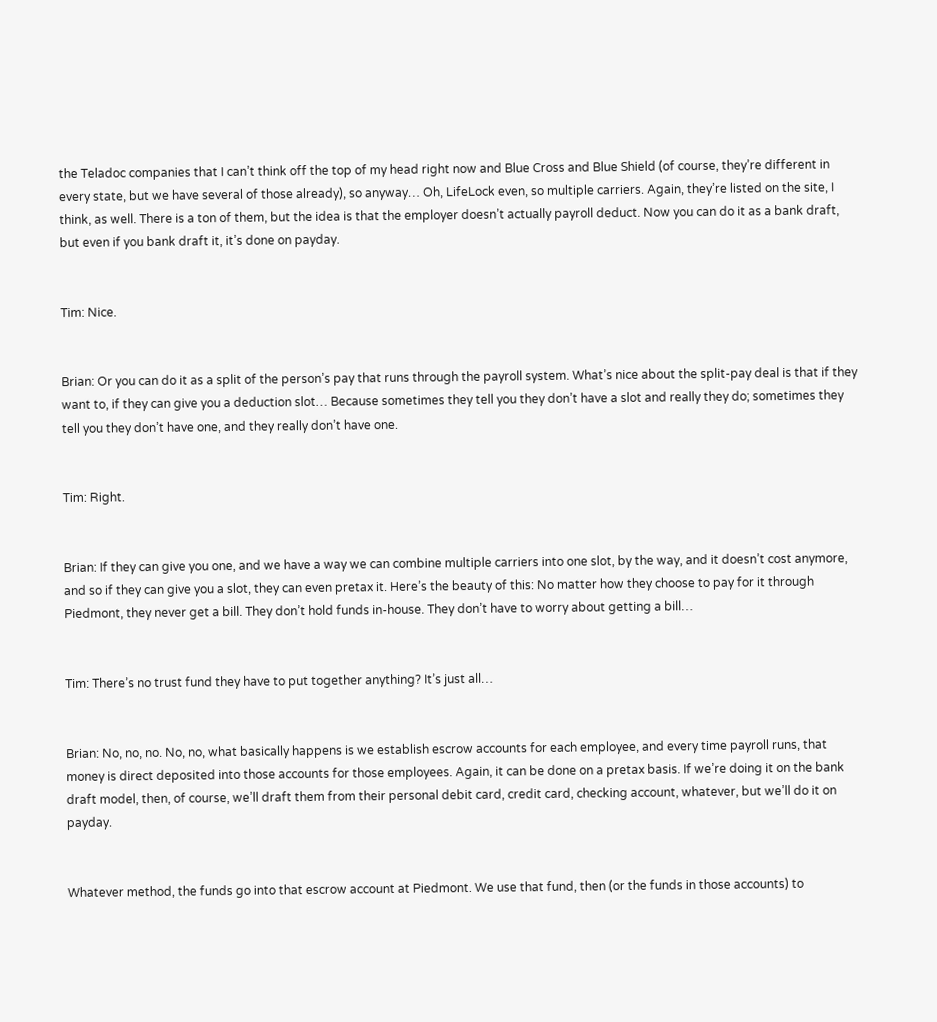the Teladoc companies that I can’t think off the top of my head right now and Blue Cross and Blue Shield (of course, they’re different in every state, but we have several of those already), so anyway… Oh, LifeLock even, so multiple carriers. Again, they’re listed on the site, I think, as well. There is a ton of them, but the idea is that the employer doesn’t actually payroll deduct. Now you can do it as a bank draft, but even if you bank draft it, it’s done on payday.


Tim: Nice.


Brian: Or you can do it as a split of the person’s pay that runs through the payroll system. What’s nice about the split-pay deal is that if they want to, if they can give you a deduction slot… Because sometimes they tell you they don’t have a slot and really they do; sometimes they tell you they don’t have one, and they really don’t have one.


Tim: Right.


Brian: If they can give you one, and we have a way we can combine multiple carriers into one slot, by the way, and it doesn’t cost anymore, and so if they can give you a slot, they can even pretax it. Here’s the beauty of this: No matter how they choose to pay for it through Piedmont, they never get a bill. They don’t hold funds in-house. They don’t have to worry about getting a bill…


Tim: There’s no trust fund they have to put together anything? It’s just all…


Brian: No, no, no. No, no, what basically happens is we establish escrow accounts for each employee, and every time payroll runs, that money is direct deposited into those accounts for those employees. Again, it can be done on a pretax basis. If we’re doing it on the bank draft model, then, of course, we’ll draft them from their personal debit card, credit card, checking account, whatever, but we’ll do it on payday.


Whatever method, the funds go into that escrow account at Piedmont. We use that fund, then (or the funds in those accounts) to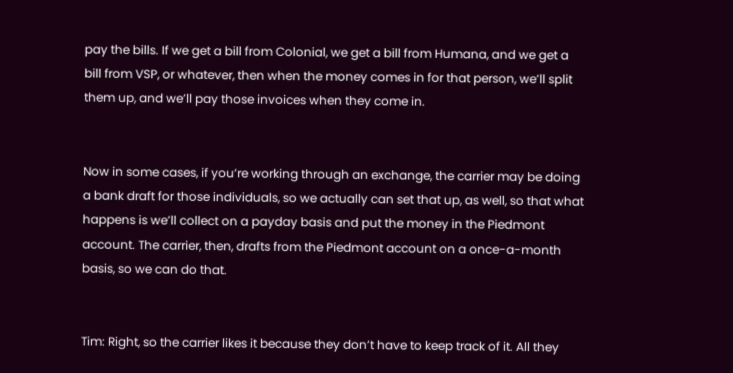pay the bills. If we get a bill from Colonial, we get a bill from Humana, and we get a bill from VSP, or whatever, then when the money comes in for that person, we’ll split them up, and we’ll pay those invoices when they come in.


Now in some cases, if you’re working through an exchange, the carrier may be doing a bank draft for those individuals, so we actually can set that up, as well, so that what happens is we’ll collect on a payday basis and put the money in the Piedmont account. The carrier, then, drafts from the Piedmont account on a once-a-month basis, so we can do that.


Tim: Right, so the carrier likes it because they don’t have to keep track of it. All they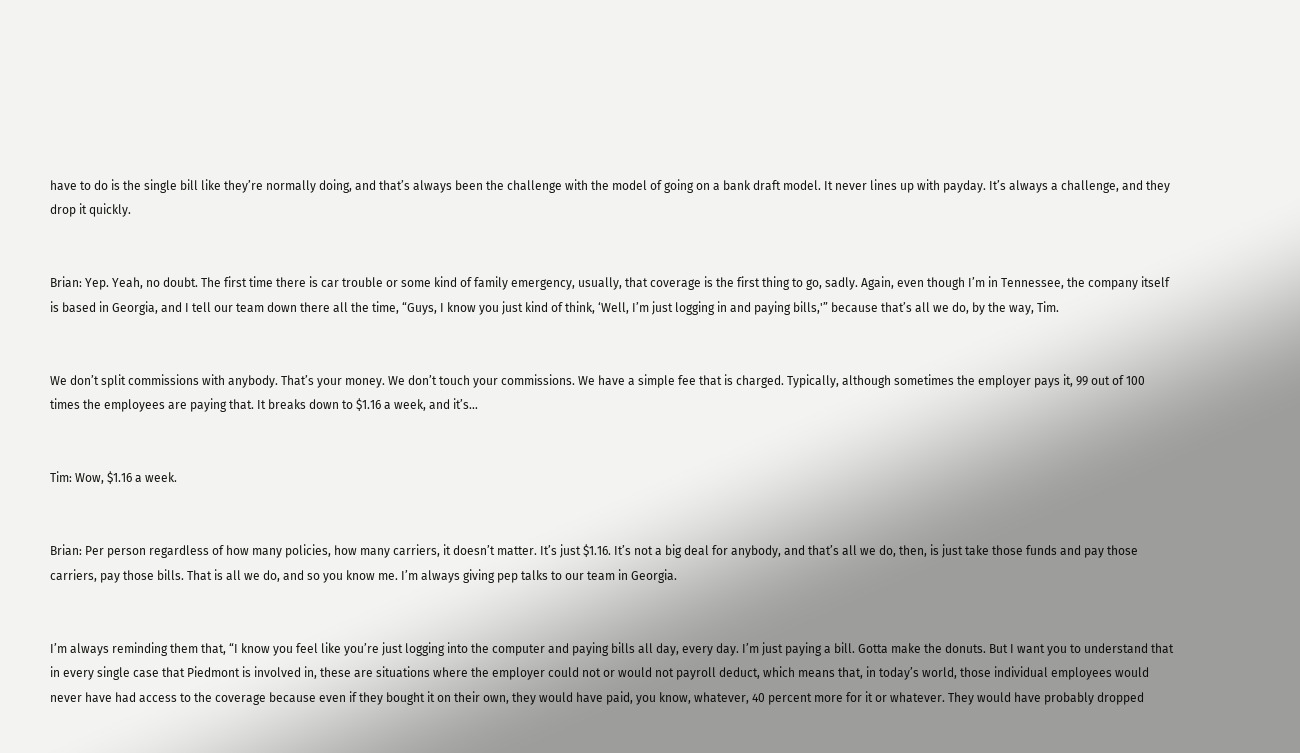have to do is the single bill like they’re normally doing, and that’s always been the challenge with the model of going on a bank draft model. It never lines up with payday. It’s always a challenge, and they drop it quickly.


Brian: Yep. Yeah, no doubt. The first time there is car trouble or some kind of family emergency, usually, that coverage is the first thing to go, sadly. Again, even though I’m in Tennessee, the company itself is based in Georgia, and I tell our team down there all the time, “Guys, I know you just kind of think, ‘Well, I’m just logging in and paying bills,'” because that’s all we do, by the way, Tim.


We don’t split commissions with anybody. That’s your money. We don’t touch your commissions. We have a simple fee that is charged. Typically, although sometimes the employer pays it, 99 out of 100 times the employees are paying that. It breaks down to $1.16 a week, and it’s…


Tim: Wow, $1.16 a week.


Brian: Per person regardless of how many policies, how many carriers, it doesn’t matter. It’s just $1.16. It’s not a big deal for anybody, and that’s all we do, then, is just take those funds and pay those carriers, pay those bills. That is all we do, and so you know me. I’m always giving pep talks to our team in Georgia.


I’m always reminding them that, “I know you feel like you’re just logging into the computer and paying bills all day, every day. I’m just paying a bill. Gotta make the donuts. But I want you to understand that in every single case that Piedmont is involved in, these are situations where the employer could not or would not payroll deduct, which means that, in today’s world, those individual employees would never have had access to the coverage because even if they bought it on their own, they would have paid, you know, whatever, 40 percent more for it or whatever. They would have probably dropped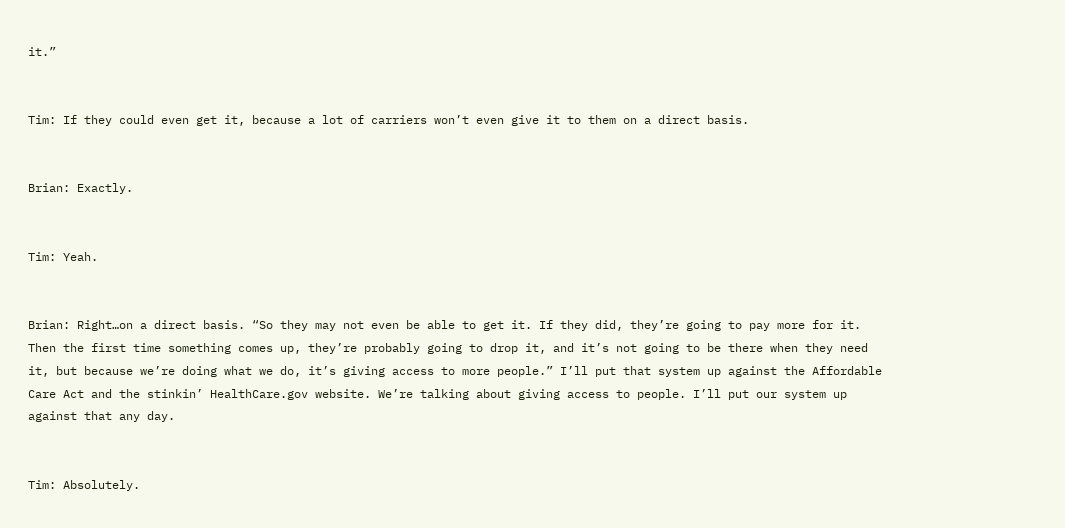it.”


Tim: If they could even get it, because a lot of carriers won’t even give it to them on a direct basis.


Brian: Exactly.


Tim: Yeah.


Brian: Right…on a direct basis. “So they may not even be able to get it. If they did, they’re going to pay more for it. Then the first time something comes up, they’re probably going to drop it, and it’s not going to be there when they need it, but because we’re doing what we do, it’s giving access to more people.” I’ll put that system up against the Affordable Care Act and the stinkin’ HealthCare.gov website. We’re talking about giving access to people. I’ll put our system up against that any day.


Tim: Absolutely.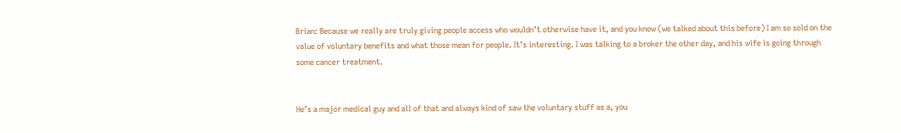Brian: Because we really are truly giving people access who wouldn’t otherwise have it, and you know (we talked about this before) I am so sold on the value of voluntary benefits and what those mean for people. It’s interesting. I was talking to a broker the other day, and his wife is going through some cancer treatment.


He’s a major medical guy and all of that and always kind of saw the voluntary stuff as a, you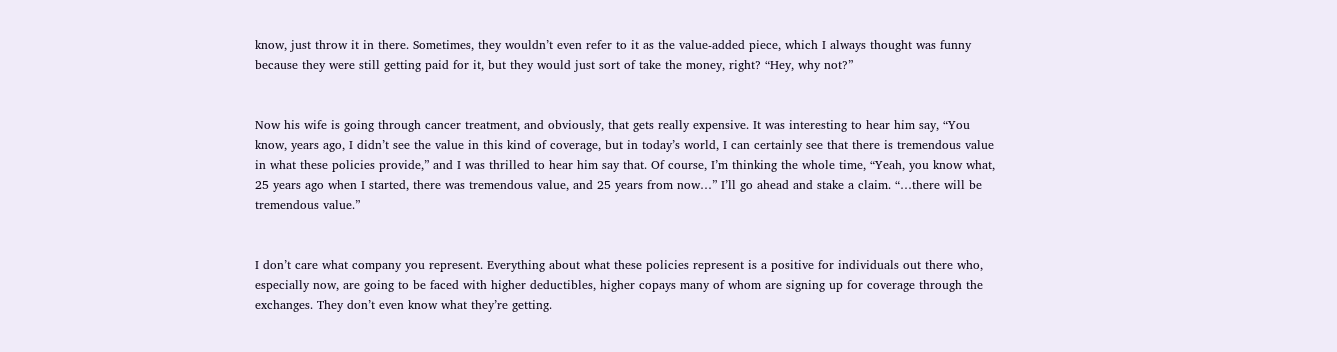know, just throw it in there. Sometimes, they wouldn’t even refer to it as the value-added piece, which I always thought was funny because they were still getting paid for it, but they would just sort of take the money, right? “Hey, why not?”


Now his wife is going through cancer treatment, and obviously, that gets really expensive. It was interesting to hear him say, “You know, years ago, I didn’t see the value in this kind of coverage, but in today’s world, I can certainly see that there is tremendous value in what these policies provide,” and I was thrilled to hear him say that. Of course, I’m thinking the whole time, “Yeah, you know what, 25 years ago when I started, there was tremendous value, and 25 years from now…” I’ll go ahead and stake a claim. “…there will be tremendous value.”


I don’t care what company you represent. Everything about what these policies represent is a positive for individuals out there who, especially now, are going to be faced with higher deductibles, higher copays many of whom are signing up for coverage through the exchanges. They don’t even know what they’re getting.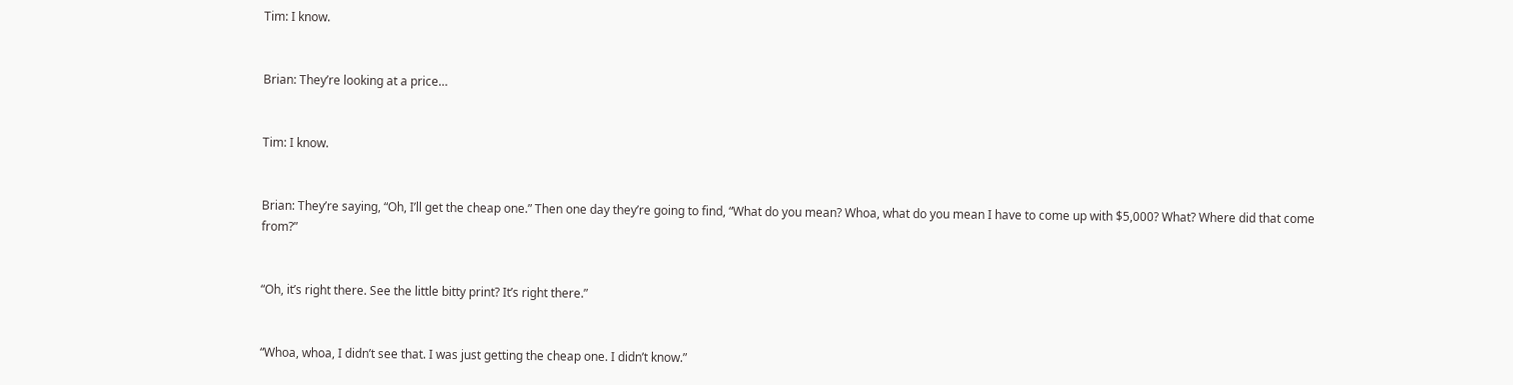Tim: I know.


Brian: They’re looking at a price…


Tim: I know.


Brian: They’re saying, “Oh, I’ll get the cheap one.” Then one day they’re going to find, “What do you mean? Whoa, what do you mean I have to come up with $5,000? What? Where did that come from?”


“Oh, it’s right there. See the little bitty print? It’s right there.”


“Whoa, whoa, I didn’t see that. I was just getting the cheap one. I didn’t know.”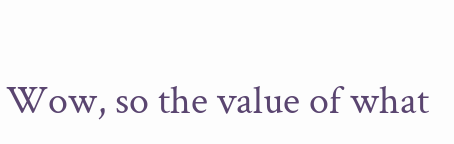Wow, so the value of what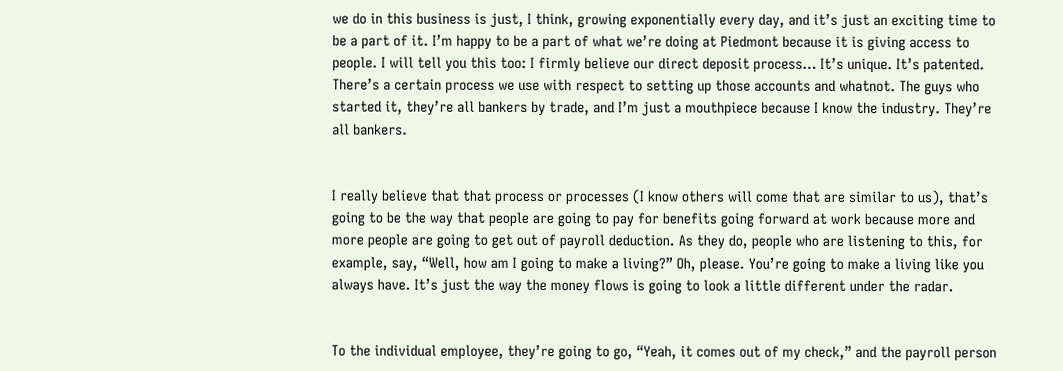we do in this business is just, I think, growing exponentially every day, and it’s just an exciting time to be a part of it. I’m happy to be a part of what we’re doing at Piedmont because it is giving access to people. I will tell you this too: I firmly believe our direct deposit process… It’s unique. It’s patented. There’s a certain process we use with respect to setting up those accounts and whatnot. The guys who started it, they’re all bankers by trade, and I’m just a mouthpiece because I know the industry. They’re all bankers.


I really believe that that process or processes (I know others will come that are similar to us), that’s going to be the way that people are going to pay for benefits going forward at work because more and more people are going to get out of payroll deduction. As they do, people who are listening to this, for example, say, “Well, how am I going to make a living?” Oh, please. You’re going to make a living like you always have. It’s just the way the money flows is going to look a little different under the radar.


To the individual employee, they’re going to go, “Yeah, it comes out of my check,” and the payroll person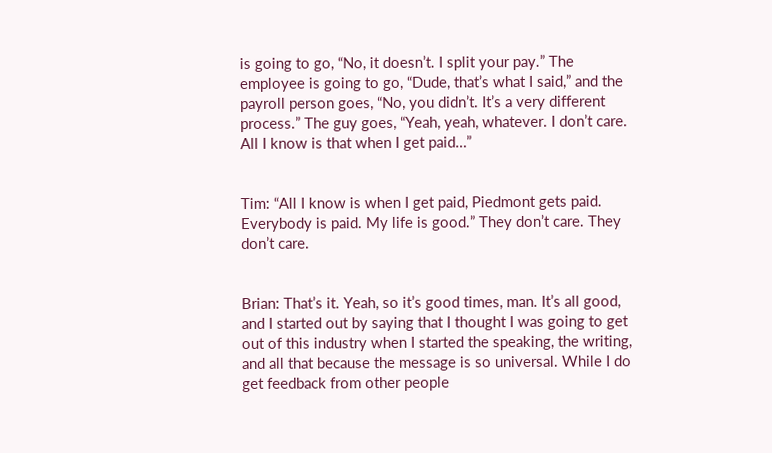is going to go, “No, it doesn’t. I split your pay.” The employee is going to go, “Dude, that’s what I said,” and the payroll person goes, “No, you didn’t. It’s a very different process.” The guy goes, “Yeah, yeah, whatever. I don’t care. All I know is that when I get paid…”


Tim: “All I know is when I get paid, Piedmont gets paid. Everybody is paid. My life is good.” They don’t care. They don’t care.


Brian: That’s it. Yeah, so it’s good times, man. It’s all good, and I started out by saying that I thought I was going to get out of this industry when I started the speaking, the writing, and all that because the message is so universal. While I do get feedback from other people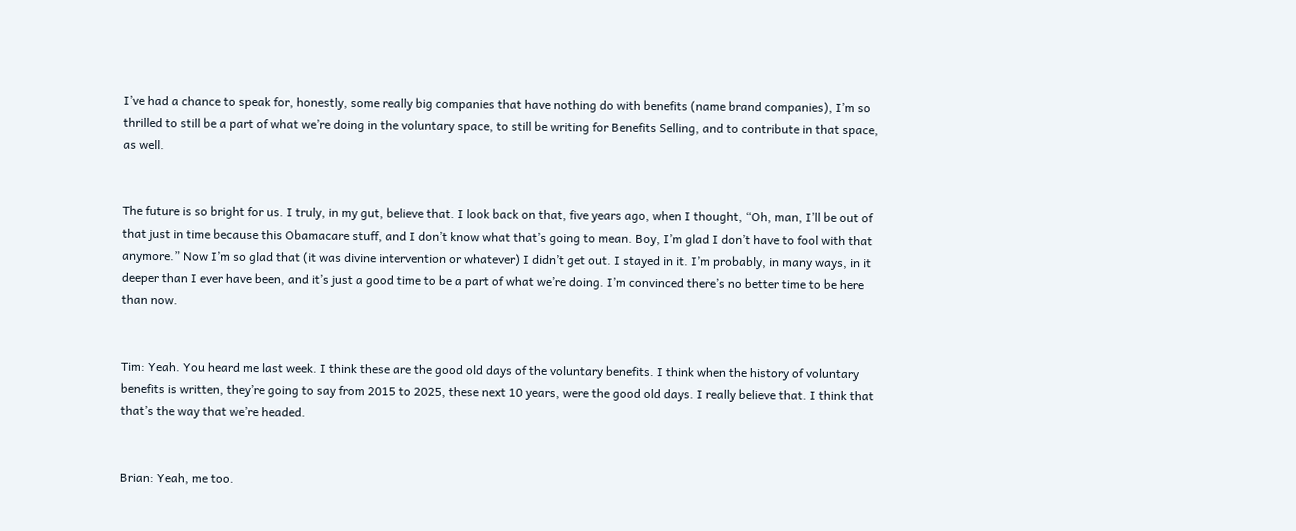I’ve had a chance to speak for, honestly, some really big companies that have nothing do with benefits (name brand companies), I’m so thrilled to still be a part of what we’re doing in the voluntary space, to still be writing for Benefits Selling, and to contribute in that space, as well.


The future is so bright for us. I truly, in my gut, believe that. I look back on that, five years ago, when I thought, “Oh, man, I’ll be out of that just in time because this Obamacare stuff, and I don’t know what that’s going to mean. Boy, I’m glad I don’t have to fool with that anymore.” Now I’m so glad that (it was divine intervention or whatever) I didn’t get out. I stayed in it. I’m probably, in many ways, in it deeper than I ever have been, and it’s just a good time to be a part of what we’re doing. I’m convinced there’s no better time to be here than now.


Tim: Yeah. You heard me last week. I think these are the good old days of the voluntary benefits. I think when the history of voluntary benefits is written, they’re going to say from 2015 to 2025, these next 10 years, were the good old days. I really believe that. I think that that’s the way that we’re headed.


Brian: Yeah, me too.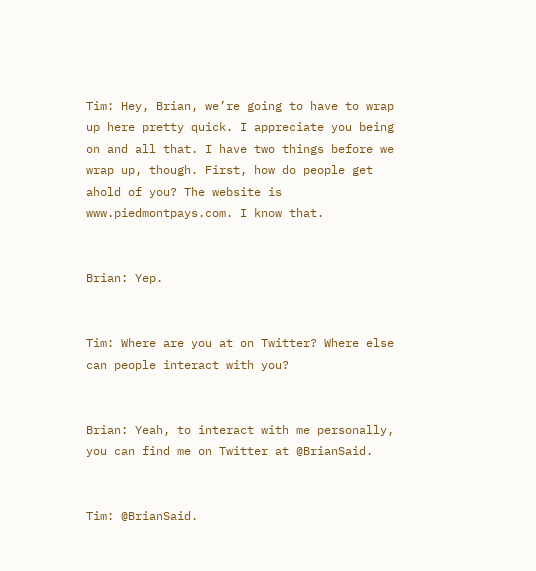Tim: Hey, Brian, we’re going to have to wrap up here pretty quick. I appreciate you being on and all that. I have two things before we wrap up, though. First, how do people get ahold of you? The website is www.piedmontpays.com. I know that.


Brian: Yep.


Tim: Where are you at on Twitter? Where else can people interact with you?


Brian: Yeah, to interact with me personally, you can find me on Twitter at @BrianSaid.


Tim: @BrianSaid.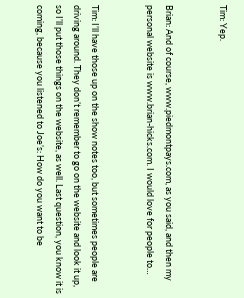Tim: Yep.


Brian: And of course, www.piedmontpays.com, as you said, and then my personal website is www.brian-hicks.com. I would love for people to…


Tim: I’ll have those up on the show notes too, but sometimes people are driving around. They don’t remember to go on the website and look it up, so I’ll put those things on the website, as well. Last question, you know it is coming, because you listened to Joe’s: How do you want to be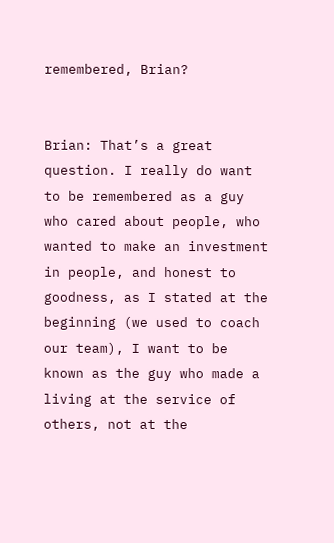remembered, Brian?


Brian: That’s a great question. I really do want to be remembered as a guy who cared about people, who wanted to make an investment in people, and honest to goodness, as I stated at the beginning (we used to coach our team), I want to be known as the guy who made a living at the service of others, not at the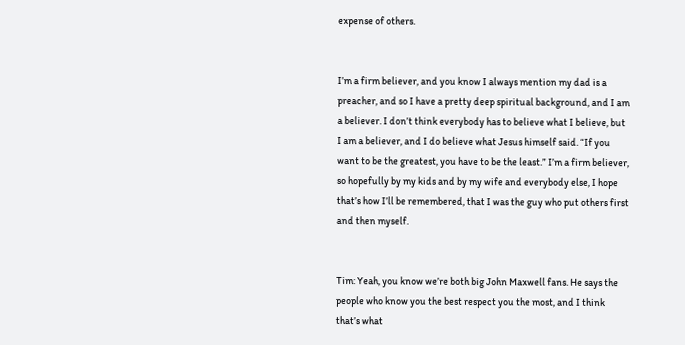expense of others.


I’m a firm believer, and you know I always mention my dad is a preacher, and so I have a pretty deep spiritual background, and I am a believer. I don’t think everybody has to believe what I believe, but I am a believer, and I do believe what Jesus himself said. “If you want to be the greatest, you have to be the least.” I’m a firm believer, so hopefully by my kids and by my wife and everybody else, I hope that’s how I’ll be remembered, that I was the guy who put others first and then myself.


Tim: Yeah, you know we’re both big John Maxwell fans. He says the people who know you the best respect you the most, and I think that’s what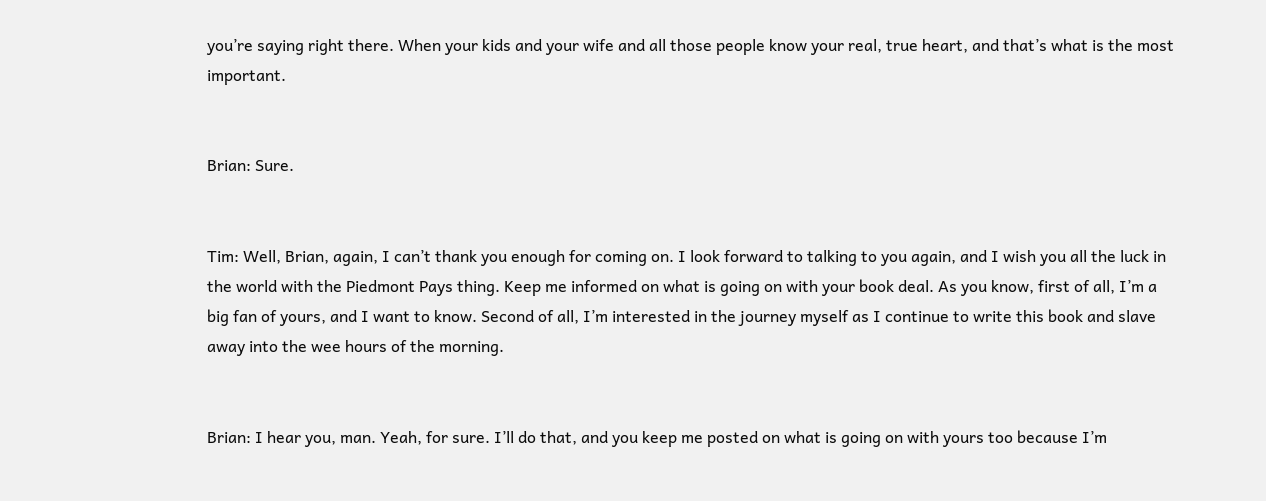you’re saying right there. When your kids and your wife and all those people know your real, true heart, and that’s what is the most important.


Brian: Sure.


Tim: Well, Brian, again, I can’t thank you enough for coming on. I look forward to talking to you again, and I wish you all the luck in the world with the Piedmont Pays thing. Keep me informed on what is going on with your book deal. As you know, first of all, I’m a big fan of yours, and I want to know. Second of all, I’m interested in the journey myself as I continue to write this book and slave away into the wee hours of the morning.


Brian: I hear you, man. Yeah, for sure. I’ll do that, and you keep me posted on what is going on with yours too because I’m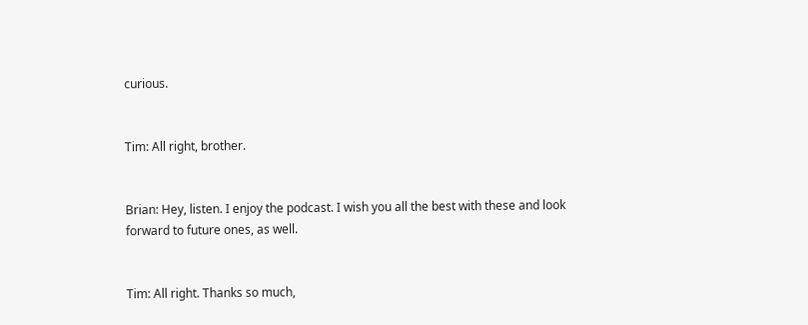curious.


Tim: All right, brother.


Brian: Hey, listen. I enjoy the podcast. I wish you all the best with these and look forward to future ones, as well.


Tim: All right. Thanks so much,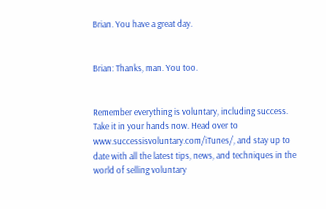Brian. You have a great day.


Brian: Thanks, man. You too.


Remember everything is voluntary, including success. Take it in your hands now. Head over to www.successisvoluntary.com/iTunes/, and stay up to date with all the latest tips, news, and techniques in the world of selling voluntary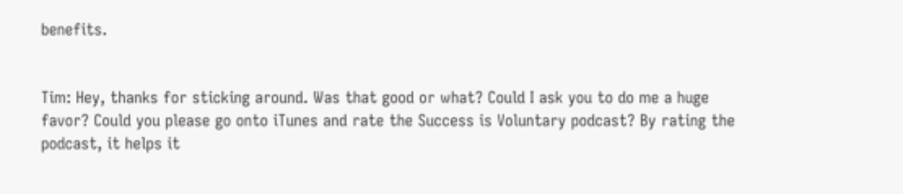benefits.


Tim: Hey, thanks for sticking around. Was that good or what? Could I ask you to do me a huge favor? Could you please go onto iTunes and rate the Success is Voluntary podcast? By rating the podcast, it helps it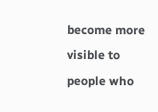become more visible to people who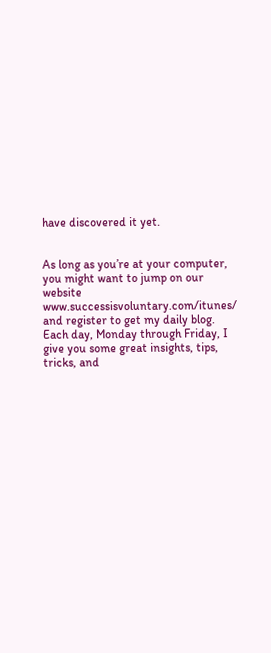have discovered it yet.


As long as you’re at your computer, you might want to jump on our website www.successisvoluntary.com/itunes/ and register to get my daily blog. Each day, Monday through Friday, I give you some great insights, tips, tricks, and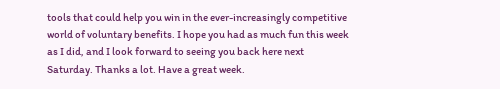tools that could help you win in the ever-increasingly competitive world of voluntary benefits. I hope you had as much fun this week as I did, and I look forward to seeing you back here next Saturday. Thanks a lot. Have a great week.